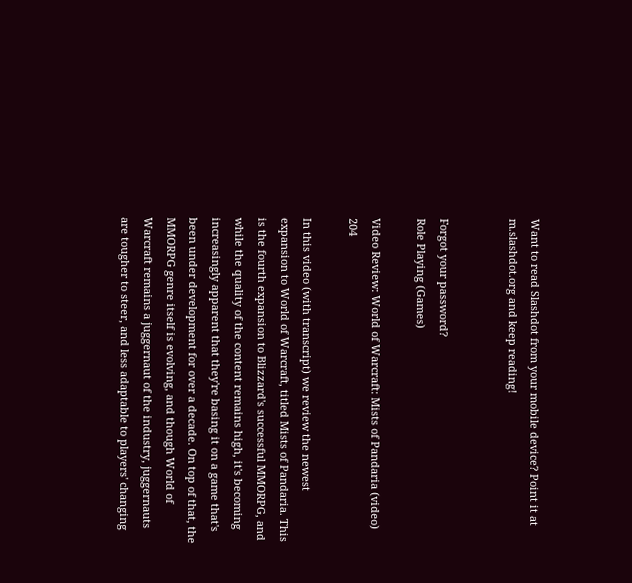Want to read Slashdot from your mobile device? Point it at m.slashdot.org and keep reading!


Forgot your password?
Role Playing (Games)

Video Review: World of Warcraft: Mists of Pandaria (video) 204

In this video (with transcript) we review the newest expansion to World of Warcraft, titled Mists of Pandaria. This is the fourth expansion to Blizzard's successful MMORPG, and while the quality of the content remains high, it's becoming increasingly apparent that they're basing it on a game that's been under development for over a decade. On top of that, the MMORPG genre itself is evolving, and though World of Warcraft remains a juggernaut of the industry, juggernauts are tougher to steer, and less adaptable to players' changing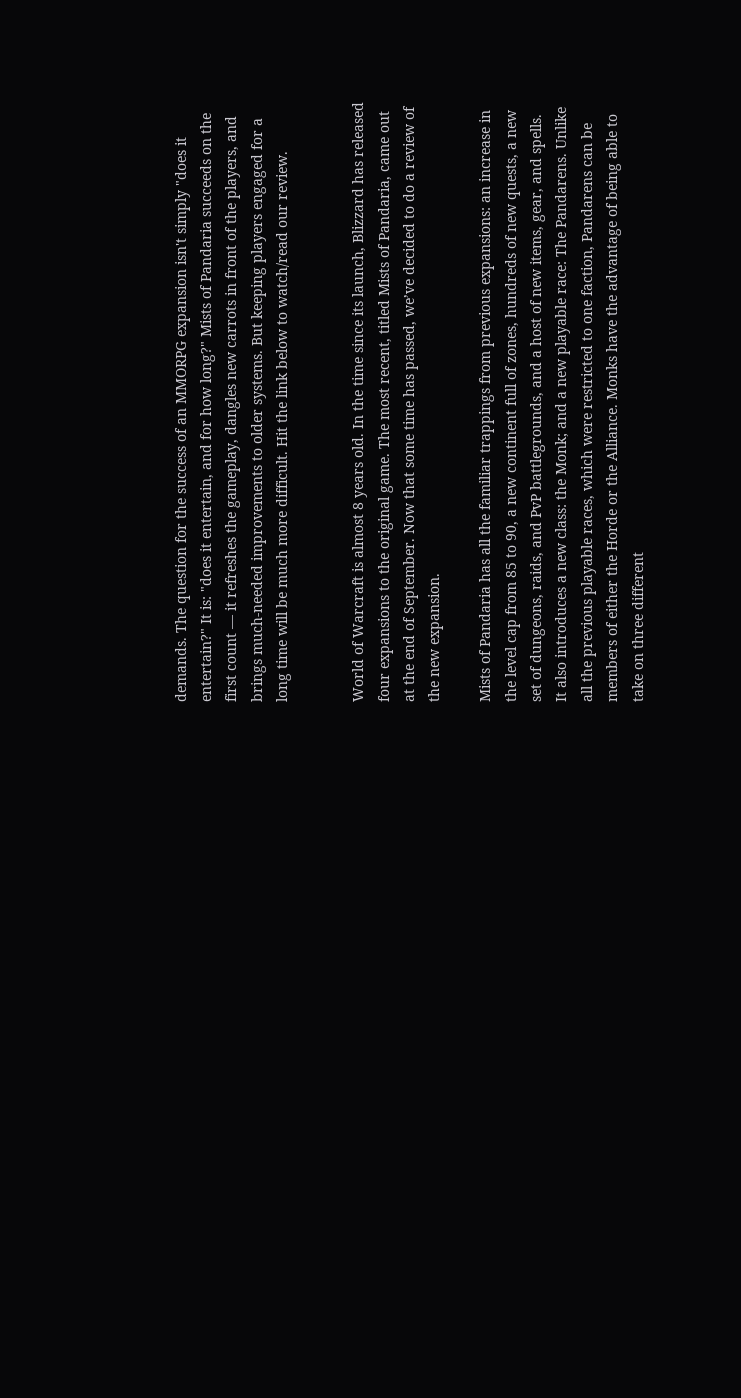demands. The question for the success of an MMORPG expansion isn't simply "does it entertain?" It is: "does it entertain, and for how long?" Mists of Pandaria succeeds on the first count — it refreshes the gameplay, dangles new carrots in front of the players, and brings much-needed improvements to older systems. But keeping players engaged for a long time will be much more difficult. Hit the link below to watch/read our review.


World of Warcraft is almost 8 years old. In the time since its launch, Blizzard has released four expansions to the original game. The most recent, titled Mists of Pandaria, came out at the end of September. Now that some time has passed, we’ve decided to do a review of the new expansion.

Mists of Pandaria has all the familiar trappings from previous expansions: an increase in the level cap from 85 to 90, a new continent full of zones, hundreds of new quests, a new set of dungeons, raids, and PvP battlegrounds, and a host of new items, gear, and spells. It also introduces a new class: the Monk; and a new playable race: The Pandarens. Unlike all the previous playable races, which were restricted to one faction, Pandarens can be members of either the Horde or the Alliance. Monks have the advantage of being able to take on three different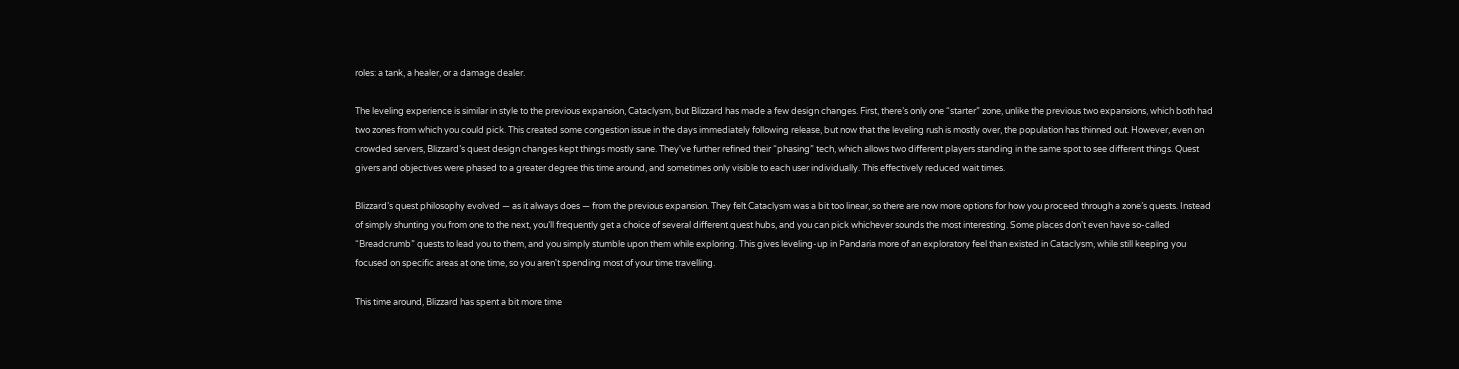roles: a tank, a healer, or a damage dealer.

The leveling experience is similar in style to the previous expansion, Cataclysm, but Blizzard has made a few design changes. First, there’s only one “starter” zone, unlike the previous two expansions, which both had two zones from which you could pick. This created some congestion issue in the days immediately following release, but now that the leveling rush is mostly over, the population has thinned out. However, even on crowded servers, Blizzard’s quest design changes kept things mostly sane. They've further refined their “phasing” tech, which allows two different players standing in the same spot to see different things. Quest givers and objectives were phased to a greater degree this time around, and sometimes only visible to each user individually. This effectively reduced wait times.

Blizzard’s quest philosophy evolved — as it always does — from the previous expansion. They felt Cataclysm was a bit too linear, so there are now more options for how you proceed through a zone’s quests. Instead of simply shunting you from one to the next, you’ll frequently get a choice of several different quest hubs, and you can pick whichever sounds the most interesting. Some places don’t even have so-called “Breadcrumb” quests to lead you to them, and you simply stumble upon them while exploring. This gives leveling-up in Pandaria more of an exploratory feel than existed in Cataclysm, while still keeping you focused on specific areas at one time, so you aren't spending most of your time travelling.

This time around, Blizzard has spent a bit more time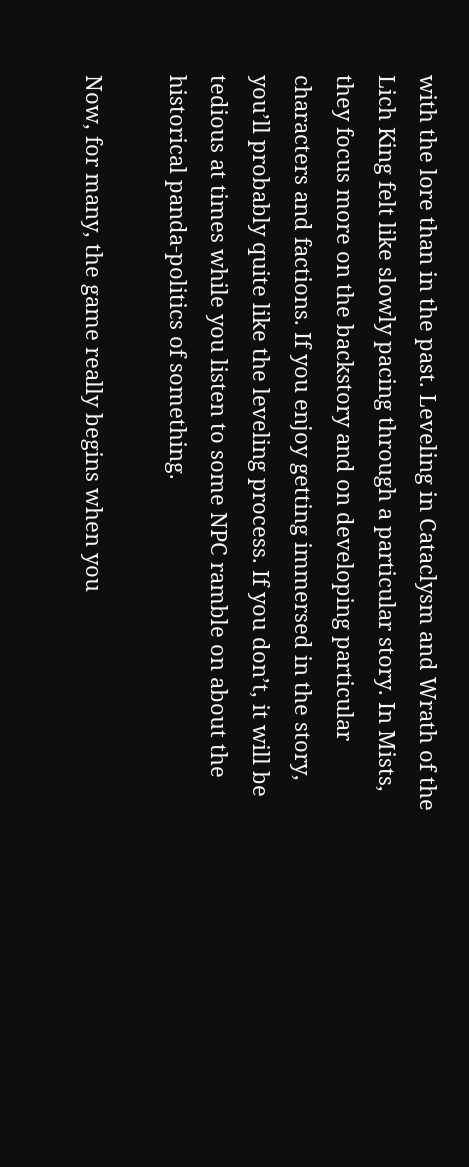with the lore than in the past. Leveling in Cataclysm and Wrath of the Lich King felt like slowly pacing through a particular story. In Mists, they focus more on the backstory and on developing particular characters and factions. If you enjoy getting immersed in the story, you’ll probably quite like the leveling process. If you don’t, it will be tedious at times while you listen to some NPC ramble on about the historical panda-politics of something.

Now, for many, the game really begins when you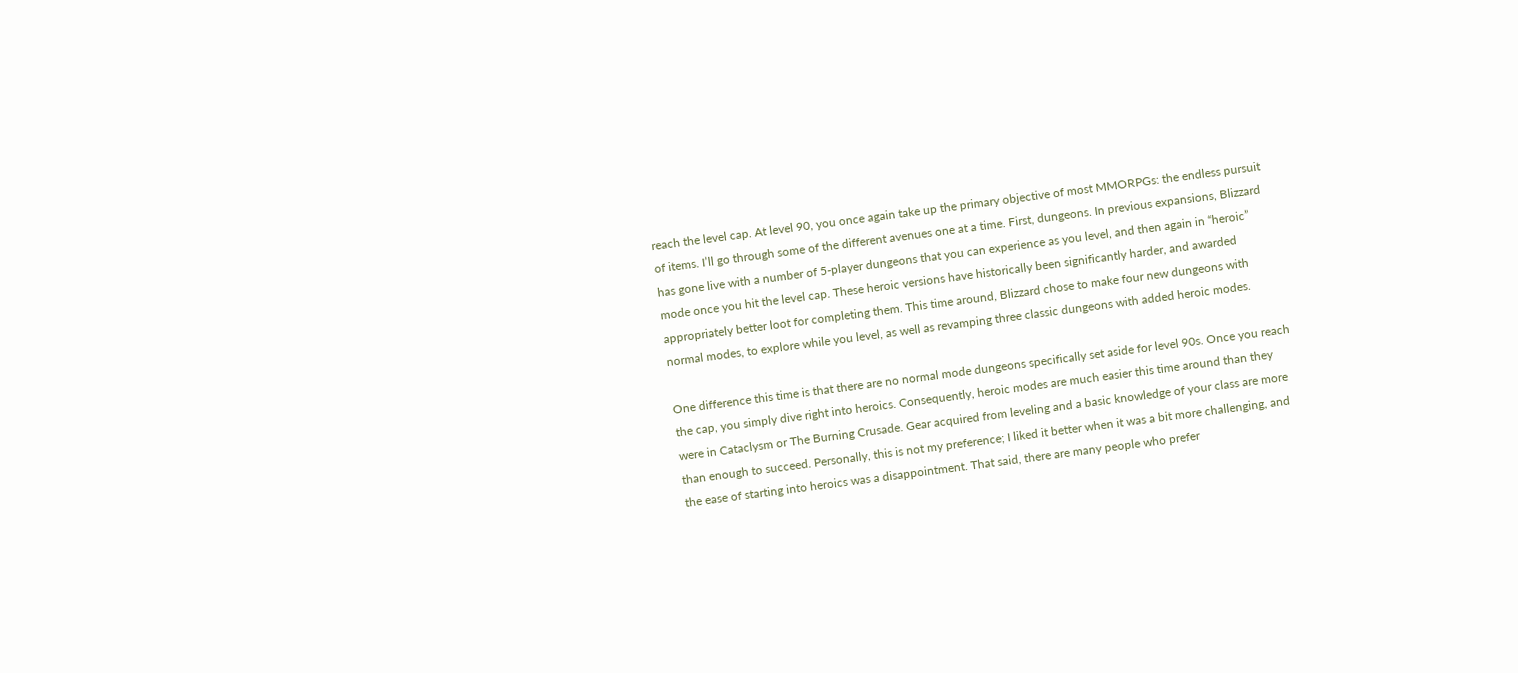reach the level cap. At level 90, you once again take up the primary objective of most MMORPGs: the endless pursuit of items. I’ll go through some of the different avenues one at a time. First, dungeons. In previous expansions, Blizzard has gone live with a number of 5-player dungeons that you can experience as you level, and then again in “heroic” mode once you hit the level cap. These heroic versions have historically been significantly harder, and awarded appropriately better loot for completing them. This time around, Blizzard chose to make four new dungeons with normal modes, to explore while you level, as well as revamping three classic dungeons with added heroic modes.

One difference this time is that there are no normal mode dungeons specifically set aside for level 90s. Once you reach the cap, you simply dive right into heroics. Consequently, heroic modes are much easier this time around than they were in Cataclysm or The Burning Crusade. Gear acquired from leveling and a basic knowledge of your class are more than enough to succeed. Personally, this is not my preference; I liked it better when it was a bit more challenging, and the ease of starting into heroics was a disappointment. That said, there are many people who prefer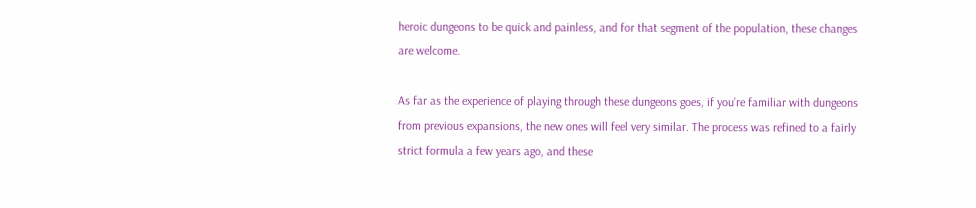heroic dungeons to be quick and painless, and for that segment of the population, these changes are welcome.

As far as the experience of playing through these dungeons goes, if you’re familiar with dungeons from previous expansions, the new ones will feel very similar. The process was refined to a fairly strict formula a few years ago, and these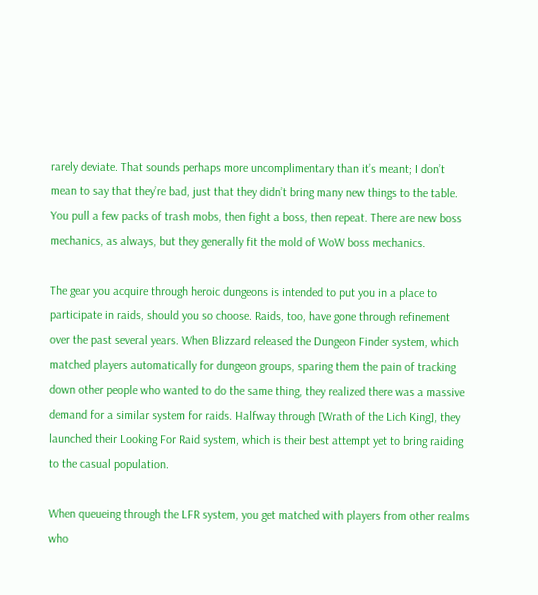rarely deviate. That sounds perhaps more uncomplimentary than it’s meant; I don’t mean to say that they’re bad, just that they didn’t bring many new things to the table. You pull a few packs of trash mobs, then fight a boss, then repeat. There are new boss mechanics, as always, but they generally fit the mold of WoW boss mechanics.

The gear you acquire through heroic dungeons is intended to put you in a place to participate in raids, should you so choose. Raids, too, have gone through refinement over the past several years. When Blizzard released the Dungeon Finder system, which matched players automatically for dungeon groups, sparing them the pain of tracking down other people who wanted to do the same thing, they realized there was a massive demand for a similar system for raids. Halfway through [Wrath of the Lich King], they launched their Looking For Raid system, which is their best attempt yet to bring raiding to the casual population.

When queueing through the LFR system, you get matched with players from other realms who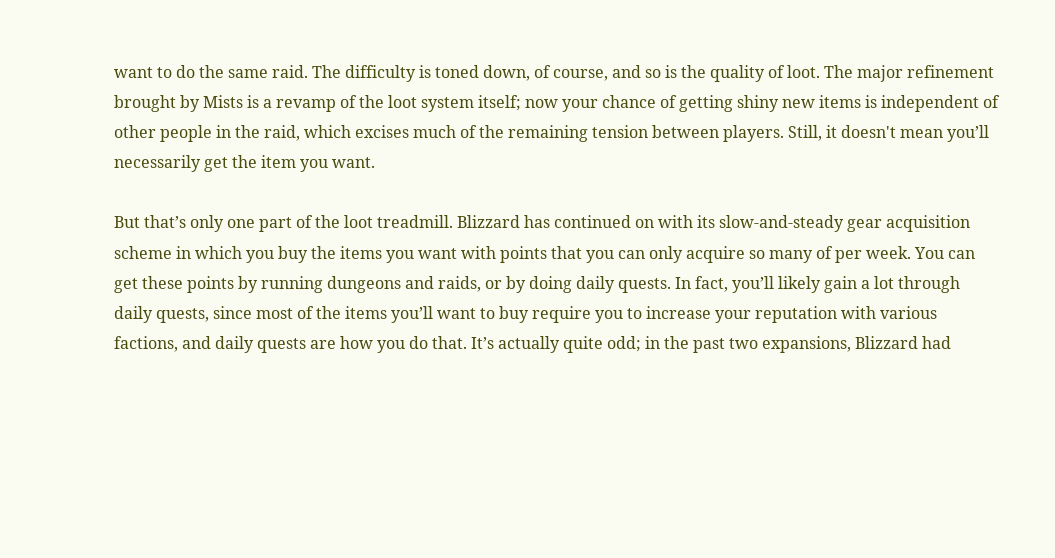want to do the same raid. The difficulty is toned down, of course, and so is the quality of loot. The major refinement brought by Mists is a revamp of the loot system itself; now your chance of getting shiny new items is independent of other people in the raid, which excises much of the remaining tension between players. Still, it doesn't mean you’ll necessarily get the item you want.

But that’s only one part of the loot treadmill. Blizzard has continued on with its slow-and-steady gear acquisition scheme in which you buy the items you want with points that you can only acquire so many of per week. You can get these points by running dungeons and raids, or by doing daily quests. In fact, you’ll likely gain a lot through daily quests, since most of the items you’ll want to buy require you to increase your reputation with various factions, and daily quests are how you do that. It’s actually quite odd; in the past two expansions, Blizzard had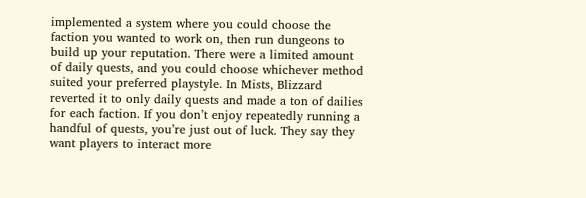implemented a system where you could choose the faction you wanted to work on, then run dungeons to build up your reputation. There were a limited amount of daily quests, and you could choose whichever method suited your preferred playstyle. In Mists, Blizzard reverted it to only daily quests and made a ton of dailies for each faction. If you don’t enjoy repeatedly running a handful of quests, you’re just out of luck. They say they want players to interact more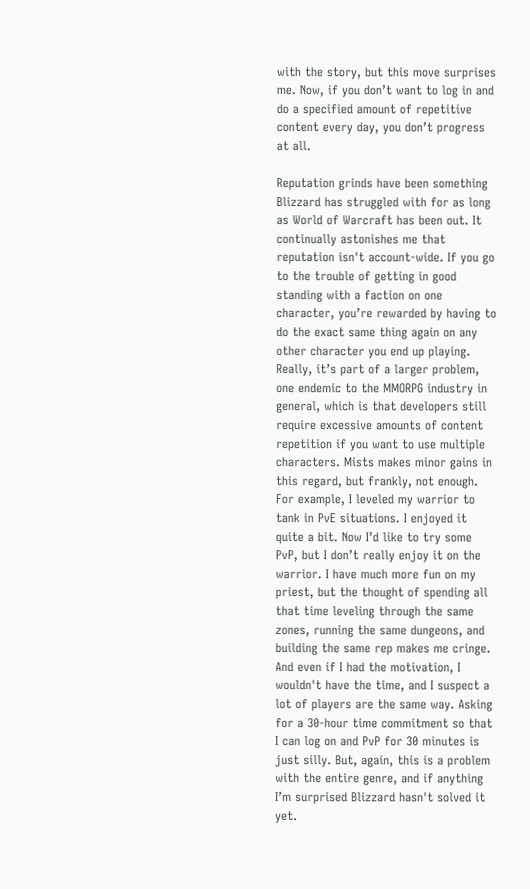with the story, but this move surprises me. Now, if you don’t want to log in and do a specified amount of repetitive content every day, you don’t progress at all.

Reputation grinds have been something Blizzard has struggled with for as long as World of Warcraft has been out. It continually astonishes me that reputation isn't account-wide. If you go to the trouble of getting in good standing with a faction on one character, you’re rewarded by having to do the exact same thing again on any other character you end up playing. Really, it’s part of a larger problem, one endemic to the MMORPG industry in general, which is that developers still require excessive amounts of content repetition if you want to use multiple characters. Mists makes minor gains in this regard, but frankly, not enough. For example, I leveled my warrior to tank in PvE situations. I enjoyed it quite a bit. Now I’d like to try some PvP, but I don’t really enjoy it on the warrior. I have much more fun on my priest, but the thought of spending all that time leveling through the same zones, running the same dungeons, and building the same rep makes me cringe. And even if I had the motivation, I wouldn't have the time, and I suspect a lot of players are the same way. Asking for a 30-hour time commitment so that I can log on and PvP for 30 minutes is just silly. But, again, this is a problem with the entire genre, and if anything I’m surprised Blizzard hasn't solved it yet.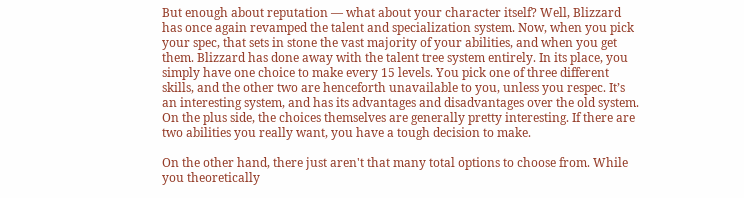But enough about reputation — what about your character itself? Well, Blizzard has once again revamped the talent and specialization system. Now, when you pick your spec, that sets in stone the vast majority of your abilities, and when you get them. Blizzard has done away with the talent tree system entirely. In its place, you simply have one choice to make every 15 levels. You pick one of three different skills, and the other two are henceforth unavailable to you, unless you respec. It’s an interesting system, and has its advantages and disadvantages over the old system. On the plus side, the choices themselves are generally pretty interesting. If there are two abilities you really want, you have a tough decision to make.

On the other hand, there just aren't that many total options to choose from. While you theoretically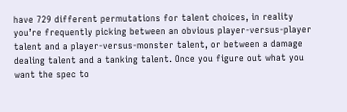have 729 different permutations for talent choices, in reality you’re frequently picking between an obvious player-versus-player talent and a player-versus-monster talent, or between a damage dealing talent and a tanking talent. Once you figure out what you want the spec to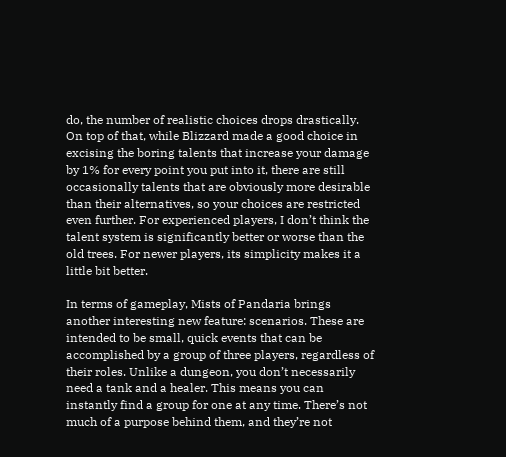do, the number of realistic choices drops drastically. On top of that, while Blizzard made a good choice in excising the boring talents that increase your damage by 1% for every point you put into it, there are still occasionally talents that are obviously more desirable than their alternatives, so your choices are restricted even further. For experienced players, I don’t think the talent system is significantly better or worse than the old trees. For newer players, its simplicity makes it a little bit better.

In terms of gameplay, Mists of Pandaria brings another interesting new feature: scenarios. These are intended to be small, quick events that can be accomplished by a group of three players, regardless of their roles. Unlike a dungeon, you don’t necessarily need a tank and a healer. This means you can instantly find a group for one at any time. There’s not much of a purpose behind them, and they’re not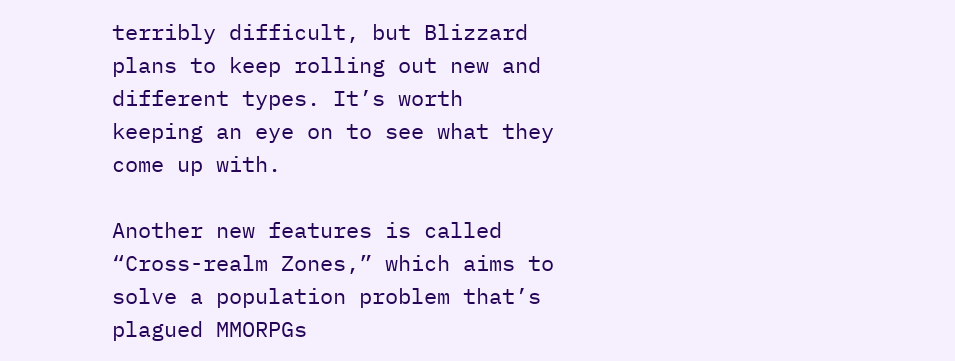terribly difficult, but Blizzard plans to keep rolling out new and different types. It’s worth keeping an eye on to see what they come up with.

Another new features is called “Cross-realm Zones,” which aims to solve a population problem that’s plagued MMORPGs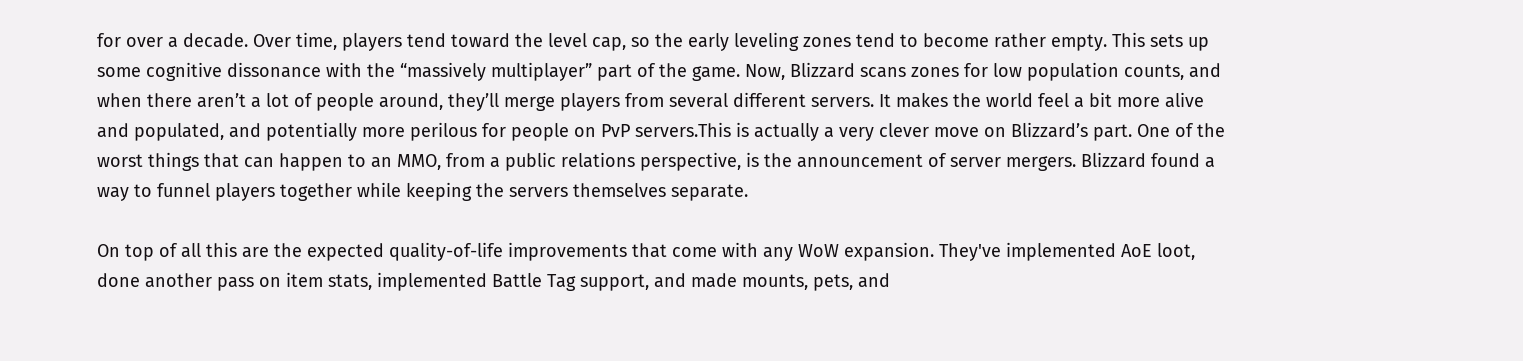for over a decade. Over time, players tend toward the level cap, so the early leveling zones tend to become rather empty. This sets up some cognitive dissonance with the “massively multiplayer” part of the game. Now, Blizzard scans zones for low population counts, and when there aren’t a lot of people around, they’ll merge players from several different servers. It makes the world feel a bit more alive and populated, and potentially more perilous for people on PvP servers.This is actually a very clever move on Blizzard’s part. One of the worst things that can happen to an MMO, from a public relations perspective, is the announcement of server mergers. Blizzard found a way to funnel players together while keeping the servers themselves separate.

On top of all this are the expected quality-of-life improvements that come with any WoW expansion. They've implemented AoE loot, done another pass on item stats, implemented Battle Tag support, and made mounts, pets, and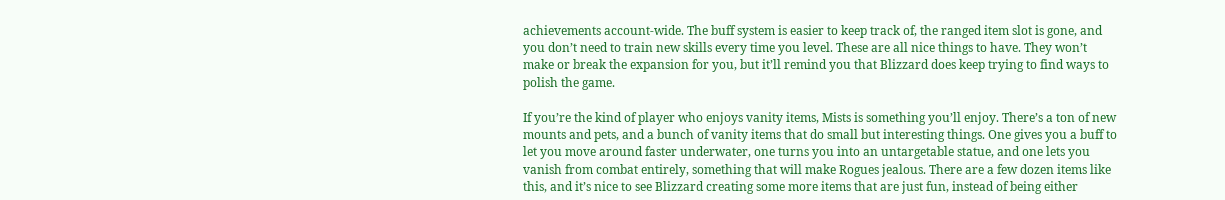achievements account-wide. The buff system is easier to keep track of, the ranged item slot is gone, and you don’t need to train new skills every time you level. These are all nice things to have. They won’t make or break the expansion for you, but it’ll remind you that Blizzard does keep trying to find ways to polish the game.

If you’re the kind of player who enjoys vanity items, Mists is something you’ll enjoy. There’s a ton of new mounts and pets, and a bunch of vanity items that do small but interesting things. One gives you a buff to let you move around faster underwater, one turns you into an untargetable statue, and one lets you vanish from combat entirely, something that will make Rogues jealous. There are a few dozen items like this, and it’s nice to see Blizzard creating some more items that are just fun, instead of being either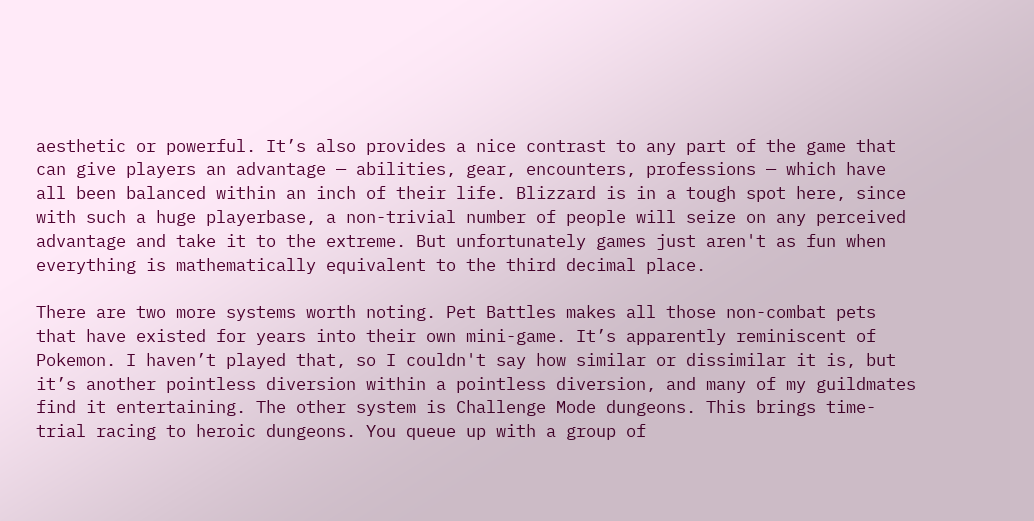aesthetic or powerful. It’s also provides a nice contrast to any part of the game that can give players an advantage — abilities, gear, encounters, professions — which have all been balanced within an inch of their life. Blizzard is in a tough spot here, since with such a huge playerbase, a non-trivial number of people will seize on any perceived advantage and take it to the extreme. But unfortunately games just aren't as fun when everything is mathematically equivalent to the third decimal place.

There are two more systems worth noting. Pet Battles makes all those non-combat pets that have existed for years into their own mini-game. It’s apparently reminiscent of Pokemon. I haven’t played that, so I couldn't say how similar or dissimilar it is, but it’s another pointless diversion within a pointless diversion, and many of my guildmates find it entertaining. The other system is Challenge Mode dungeons. This brings time-trial racing to heroic dungeons. You queue up with a group of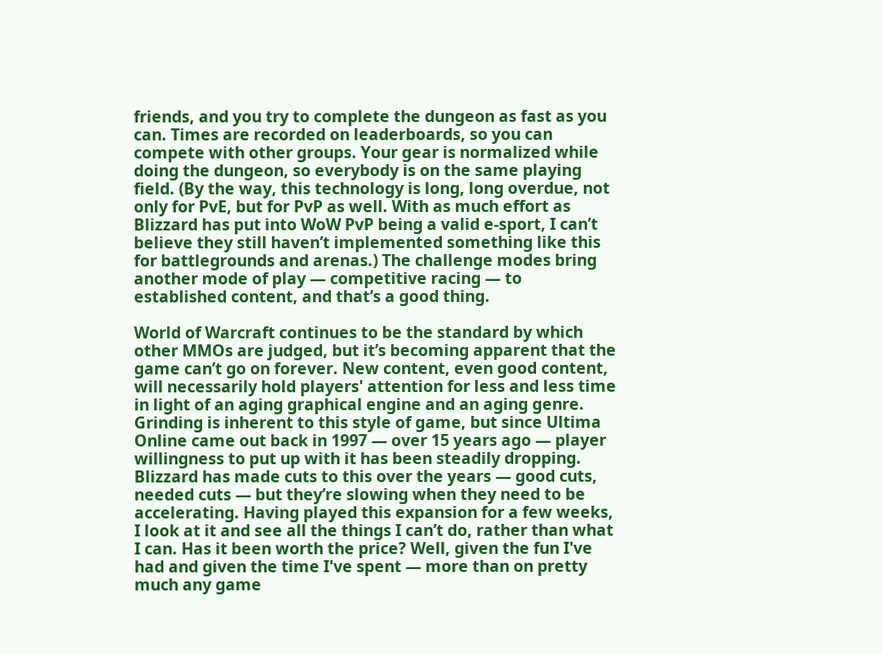friends, and you try to complete the dungeon as fast as you can. Times are recorded on leaderboards, so you can compete with other groups. Your gear is normalized while doing the dungeon, so everybody is on the same playing field. (By the way, this technology is long, long overdue, not only for PvE, but for PvP as well. With as much effort as Blizzard has put into WoW PvP being a valid e-sport, I can’t believe they still haven’t implemented something like this for battlegrounds and arenas.) The challenge modes bring another mode of play — competitive racing — to established content, and that’s a good thing.

World of Warcraft continues to be the standard by which other MMOs are judged, but it’s becoming apparent that the game can’t go on forever. New content, even good content, will necessarily hold players' attention for less and less time in light of an aging graphical engine and an aging genre. Grinding is inherent to this style of game, but since Ultima Online came out back in 1997 — over 15 years ago — player willingness to put up with it has been steadily dropping. Blizzard has made cuts to this over the years — good cuts, needed cuts — but they’re slowing when they need to be accelerating. Having played this expansion for a few weeks, I look at it and see all the things I can’t do, rather than what I can. Has it been worth the price? Well, given the fun I've had and given the time I've spent — more than on pretty much any game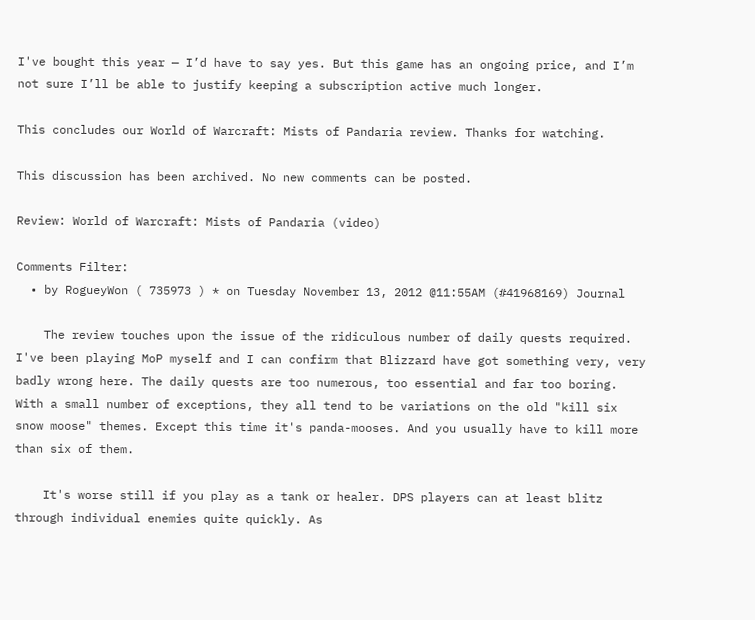I've bought this year — I’d have to say yes. But this game has an ongoing price, and I’m not sure I’ll be able to justify keeping a subscription active much longer.

This concludes our World of Warcraft: Mists of Pandaria review. Thanks for watching.

This discussion has been archived. No new comments can be posted.

Review: World of Warcraft: Mists of Pandaria (video)

Comments Filter:
  • by RogueyWon ( 735973 ) * on Tuesday November 13, 2012 @11:55AM (#41968169) Journal

    The review touches upon the issue of the ridiculous number of daily quests required. I've been playing MoP myself and I can confirm that Blizzard have got something very, very badly wrong here. The daily quests are too numerous, too essential and far too boring. With a small number of exceptions, they all tend to be variations on the old "kill six snow moose" themes. Except this time it's panda-mooses. And you usually have to kill more than six of them.

    It's worse still if you play as a tank or healer. DPS players can at least blitz through individual enemies quite quickly. As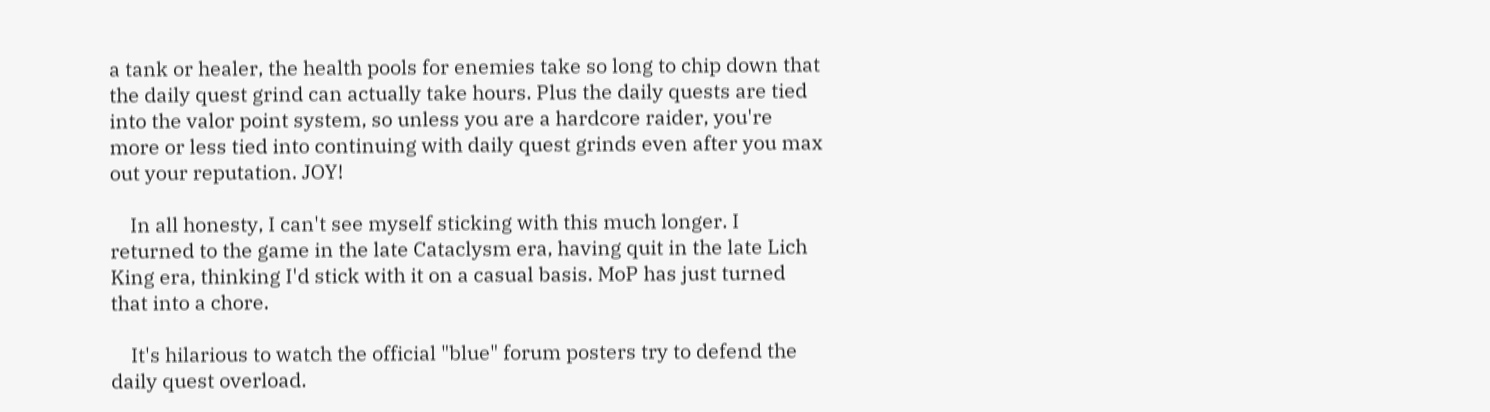a tank or healer, the health pools for enemies take so long to chip down that the daily quest grind can actually take hours. Plus the daily quests are tied into the valor point system, so unless you are a hardcore raider, you're more or less tied into continuing with daily quest grinds even after you max out your reputation. JOY!

    In all honesty, I can't see myself sticking with this much longer. I returned to the game in the late Cataclysm era, having quit in the late Lich King era, thinking I'd stick with it on a casual basis. MoP has just turned that into a chore.

    It's hilarious to watch the official "blue" forum posters try to defend the daily quest overload.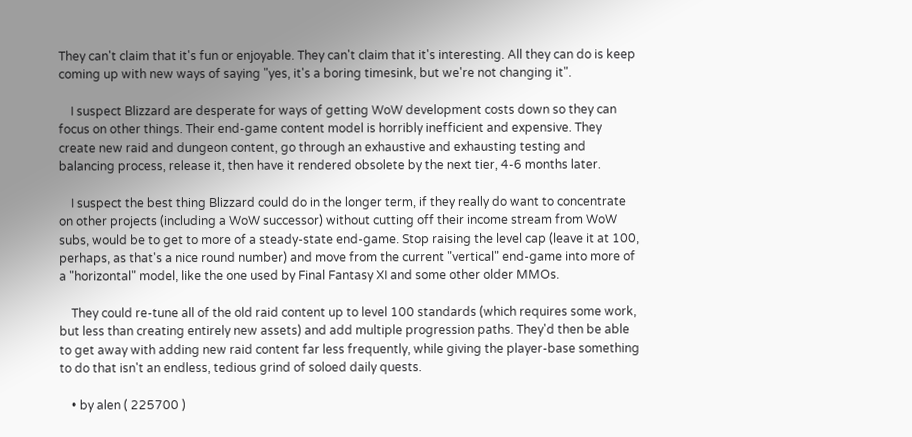They can't claim that it's fun or enjoyable. They can't claim that it's interesting. All they can do is keep coming up with new ways of saying "yes, it's a boring timesink, but we're not changing it".

    I suspect Blizzard are desperate for ways of getting WoW development costs down so they can focus on other things. Their end-game content model is horribly inefficient and expensive. They create new raid and dungeon content, go through an exhaustive and exhausting testing and balancing process, release it, then have it rendered obsolete by the next tier, 4-6 months later.

    I suspect the best thing Blizzard could do in the longer term, if they really do want to concentrate on other projects (including a WoW successor) without cutting off their income stream from WoW subs, would be to get to more of a steady-state end-game. Stop raising the level cap (leave it at 100, perhaps, as that's a nice round number) and move from the current "vertical" end-game into more of a "horizontal" model, like the one used by Final Fantasy XI and some other older MMOs.

    They could re-tune all of the old raid content up to level 100 standards (which requires some work, but less than creating entirely new assets) and add multiple progression paths. They'd then be able to get away with adding new raid content far less frequently, while giving the player-base something to do that isn't an endless, tedious grind of soloed daily quests.

    • by alen ( 225700 )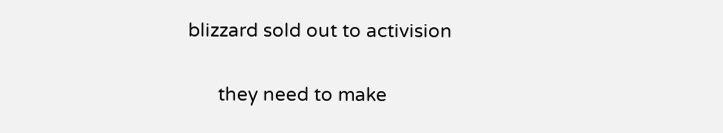blizzard sold out to activision

      they need to make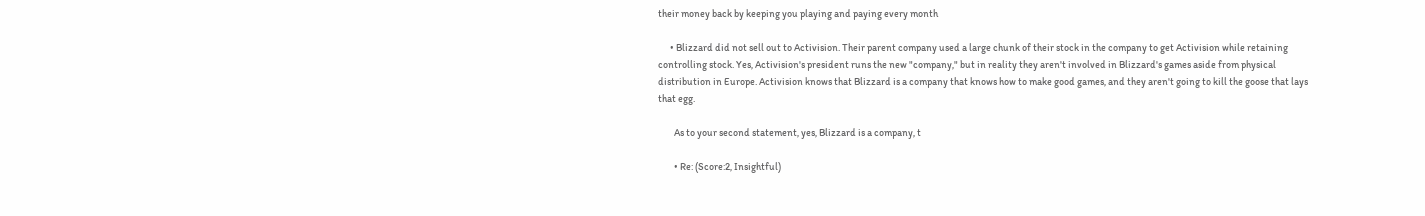their money back by keeping you playing and paying every month

      • Blizzard did not sell out to Activision. Their parent company used a large chunk of their stock in the company to get Activision while retaining controlling stock. Yes, Activision's president runs the new "company," but in reality they aren't involved in Blizzard's games aside from physical distribution in Europe. Activision knows that Blizzard is a company that knows how to make good games, and they aren't going to kill the goose that lays that egg.

        As to your second statement, yes, Blizzard is a company, t

        • Re: (Score:2, Insightful)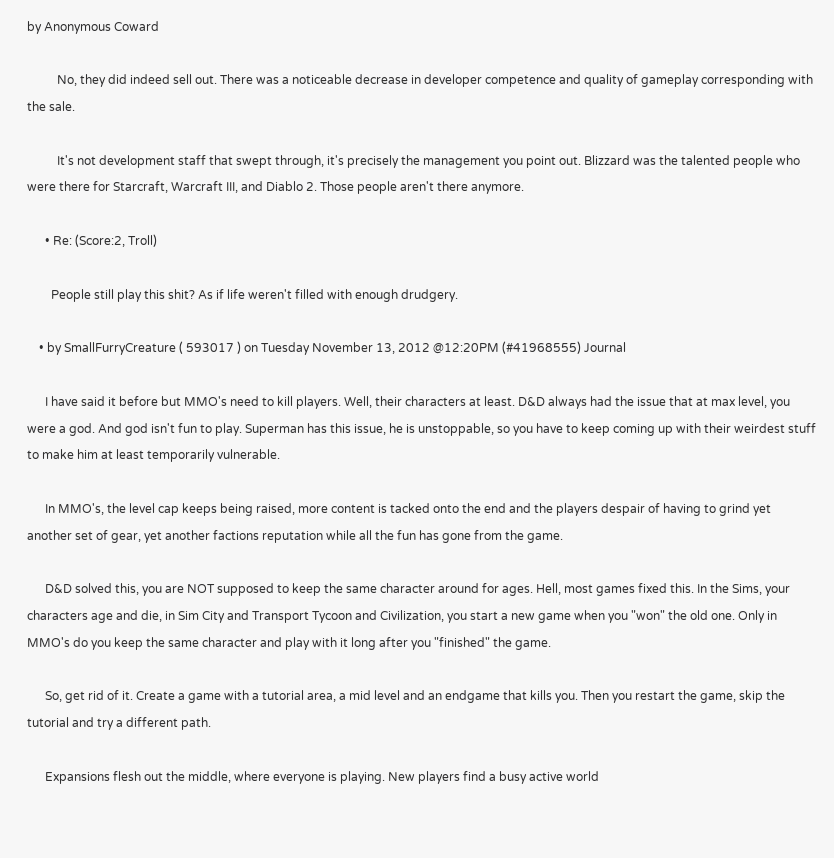by Anonymous Coward

          No, they did indeed sell out. There was a noticeable decrease in developer competence and quality of gameplay corresponding with the sale.

          It's not development staff that swept through, it's precisely the management you point out. Blizzard was the talented people who were there for Starcraft, Warcraft III, and Diablo 2. Those people aren't there anymore.

      • Re: (Score:2, Troll)

        People still play this shit? As if life weren't filled with enough drudgery.

    • by SmallFurryCreature ( 593017 ) on Tuesday November 13, 2012 @12:20PM (#41968555) Journal

      I have said it before but MMO's need to kill players. Well, their characters at least. D&D always had the issue that at max level, you were a god. And god isn't fun to play. Superman has this issue, he is unstoppable, so you have to keep coming up with their weirdest stuff to make him at least temporarily vulnerable.

      In MMO's, the level cap keeps being raised, more content is tacked onto the end and the players despair of having to grind yet another set of gear, yet another factions reputation while all the fun has gone from the game.

      D&D solved this, you are NOT supposed to keep the same character around for ages. Hell, most games fixed this. In the Sims, your characters age and die, in Sim City and Transport Tycoon and Civilization, you start a new game when you "won" the old one. Only in MMO's do you keep the same character and play with it long after you "finished" the game.

      So, get rid of it. Create a game with a tutorial area, a mid level and an endgame that kills you. Then you restart the game, skip the tutorial and try a different path.

      Expansions flesh out the middle, where everyone is playing. New players find a busy active world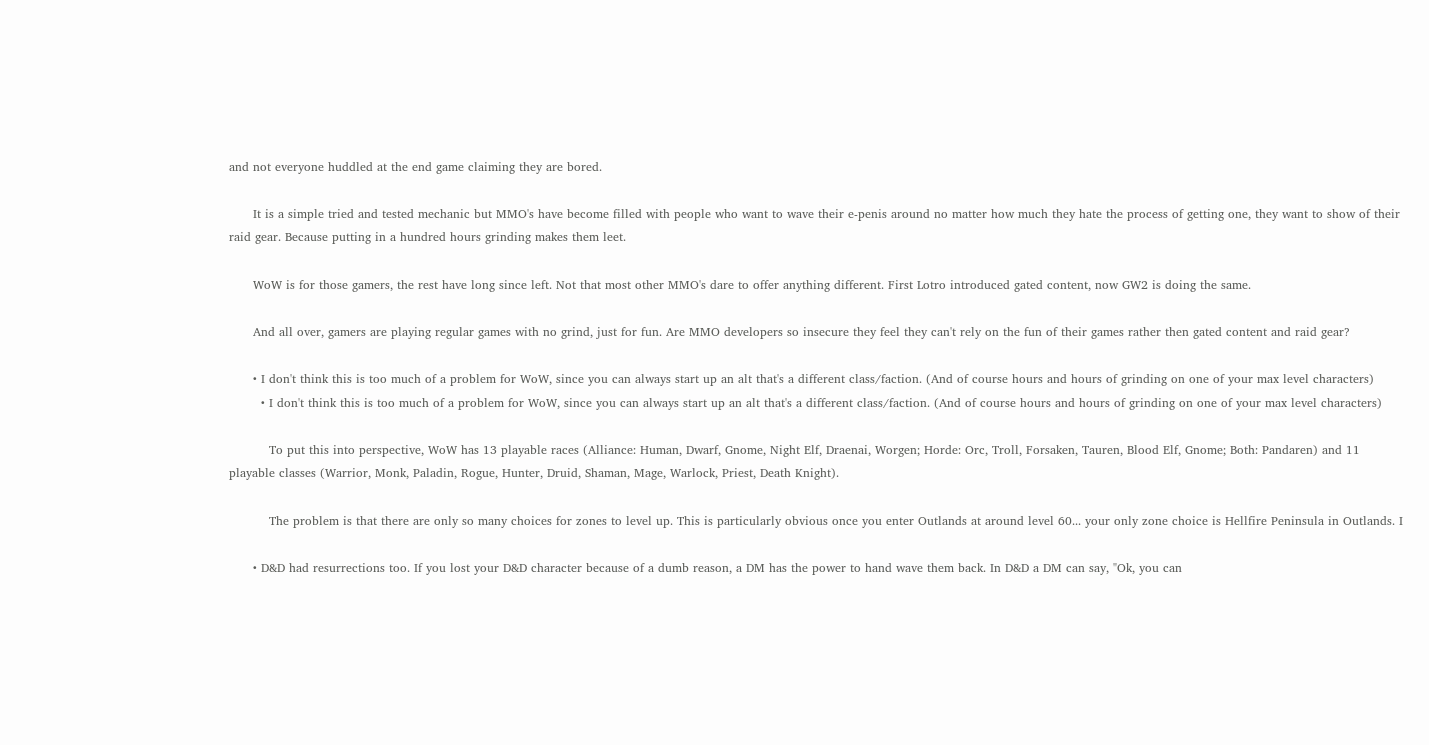and not everyone huddled at the end game claiming they are bored.

      It is a simple tried and tested mechanic but MMO's have become filled with people who want to wave their e-penis around no matter how much they hate the process of getting one, they want to show of their raid gear. Because putting in a hundred hours grinding makes them leet.

      WoW is for those gamers, the rest have long since left. Not that most other MMO's dare to offer anything different. First Lotro introduced gated content, now GW2 is doing the same.

      And all over, gamers are playing regular games with no grind, just for fun. Are MMO developers so insecure they feel they can't rely on the fun of their games rather then gated content and raid gear?

      • I don't think this is too much of a problem for WoW, since you can always start up an alt that's a different class/faction. (And of course hours and hours of grinding on one of your max level characters)
        • I don't think this is too much of a problem for WoW, since you can always start up an alt that's a different class/faction. (And of course hours and hours of grinding on one of your max level characters)

          To put this into perspective, WoW has 13 playable races (Alliance: Human, Dwarf, Gnome, Night Elf, Draenai, Worgen; Horde: Orc, Troll, Forsaken, Tauren, Blood Elf, Gnome; Both: Pandaren) and 11 playable classes (Warrior, Monk, Paladin, Rogue, Hunter, Druid, Shaman, Mage, Warlock, Priest, Death Knight).

          The problem is that there are only so many choices for zones to level up. This is particularly obvious once you enter Outlands at around level 60... your only zone choice is Hellfire Peninsula in Outlands. I

      • D&D had resurrections too. If you lost your D&D character because of a dumb reason, a DM has the power to hand wave them back. In D&D a DM can say, "Ok, you can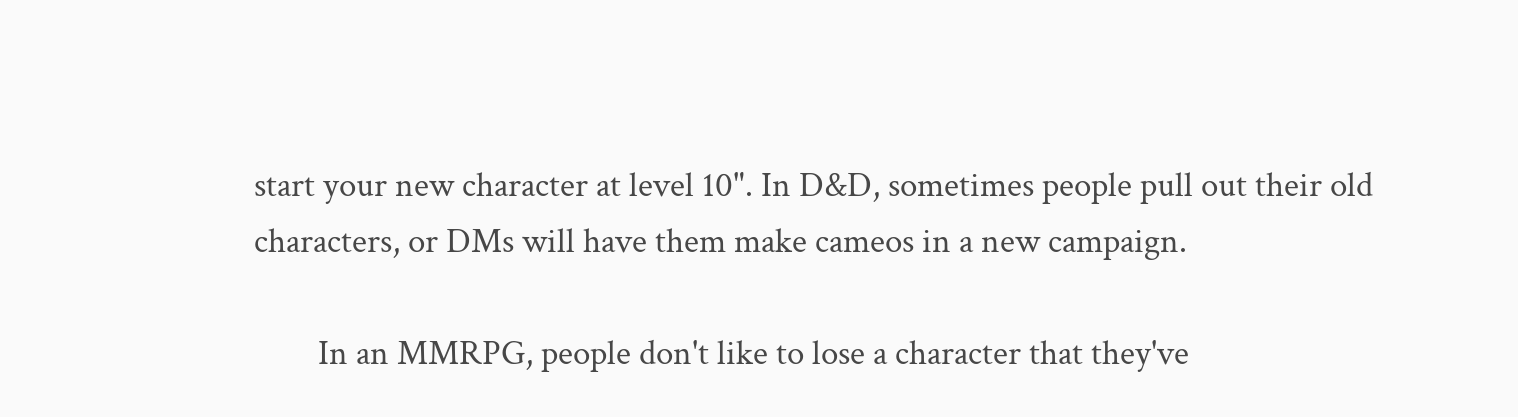start your new character at level 10". In D&D, sometimes people pull out their old characters, or DMs will have them make cameos in a new campaign.

        In an MMRPG, people don't like to lose a character that they've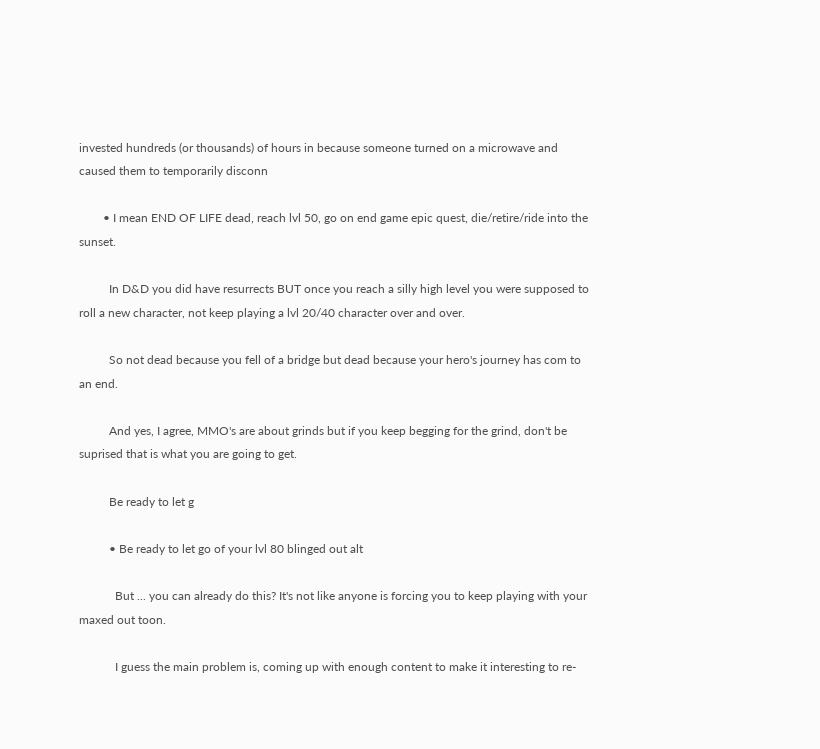invested hundreds (or thousands) of hours in because someone turned on a microwave and caused them to temporarily disconn

        • I mean END OF LIFE dead, reach lvl 50, go on end game epic quest, die/retire/ride into the sunset.

          In D&D you did have resurrects BUT once you reach a silly high level you were supposed to roll a new character, not keep playing a lvl 20/40 character over and over.

          So not dead because you fell of a bridge but dead because your hero's journey has com to an end.

          And yes, I agree, MMO's are about grinds but if you keep begging for the grind, don't be suprised that is what you are going to get.

          Be ready to let g

          • Be ready to let go of your lvl 80 blinged out alt

            But ... you can already do this? It's not like anyone is forcing you to keep playing with your maxed out toon.

            I guess the main problem is, coming up with enough content to make it interesting to re-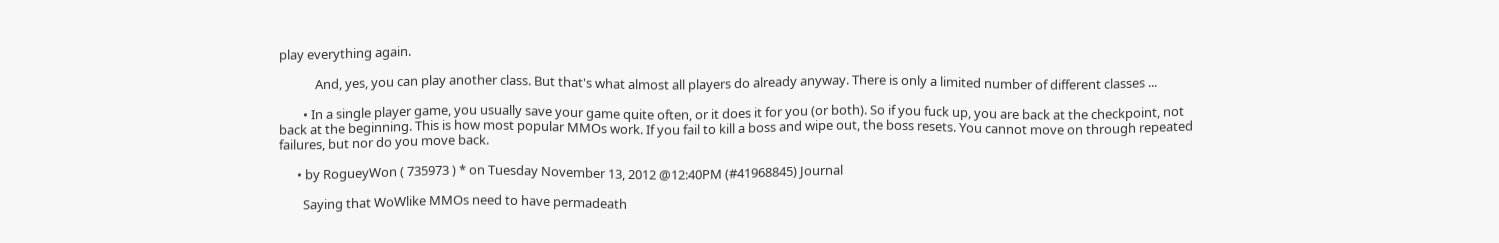play everything again.

            And, yes, you can play another class. But that's what almost all players do already anyway. There is only a limited number of different classes ...

        • In a single player game, you usually save your game quite often, or it does it for you (or both). So if you fuck up, you are back at the checkpoint, not back at the beginning. This is how most popular MMOs work. If you fail to kill a boss and wipe out, the boss resets. You cannot move on through repeated failures, but nor do you move back.

      • by RogueyWon ( 735973 ) * on Tuesday November 13, 2012 @12:40PM (#41968845) Journal

        Saying that WoWlike MMOs need to have permadeath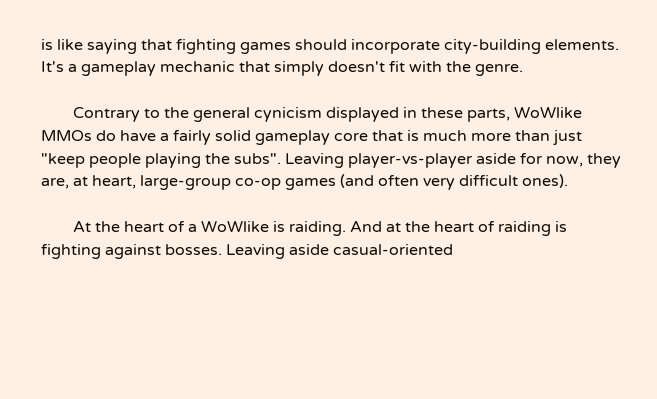is like saying that fighting games should incorporate city-building elements. It's a gameplay mechanic that simply doesn't fit with the genre.

        Contrary to the general cynicism displayed in these parts, WoWlike MMOs do have a fairly solid gameplay core that is much more than just "keep people playing the subs". Leaving player-vs-player aside for now, they are, at heart, large-group co-op games (and often very difficult ones).

        At the heart of a WoWlike is raiding. And at the heart of raiding is fighting against bosses. Leaving aside casual-oriented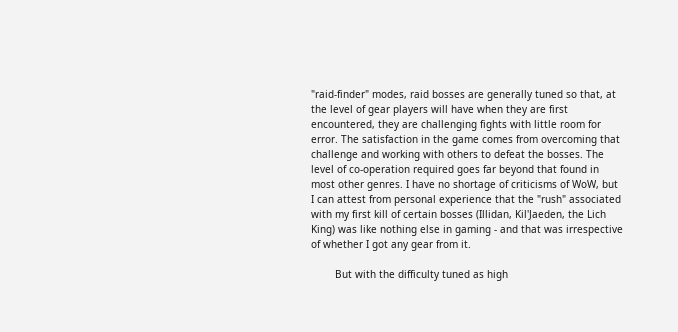"raid-finder" modes, raid bosses are generally tuned so that, at the level of gear players will have when they are first encountered, they are challenging fights with little room for error. The satisfaction in the game comes from overcoming that challenge and working with others to defeat the bosses. The level of co-operation required goes far beyond that found in most other genres. I have no shortage of criticisms of WoW, but I can attest from personal experience that the "rush" associated with my first kill of certain bosses (Illidan, Kil'Jaeden, the Lich King) was like nothing else in gaming - and that was irrespective of whether I got any gear from it.

        But with the difficulty tuned as high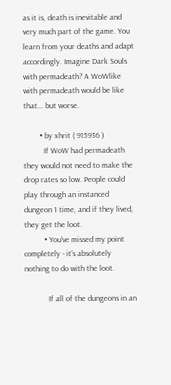as it is, death is inevitable and very much part of the game. You learn from your deaths and adapt accordingly. Imagine Dark Souls with permadeath? A WoWlike with permadeath would be like that... but worse.

        • by xhrit ( 915936 )
          If WoW had permadeath they would not need to make the drop rates so low. People could play through an instanced dungeon 1 time, and if they lived, they get the loot.
          • You've missed my point completely - it's absolutely nothing to do with the loot.

            If all of the dungeons in an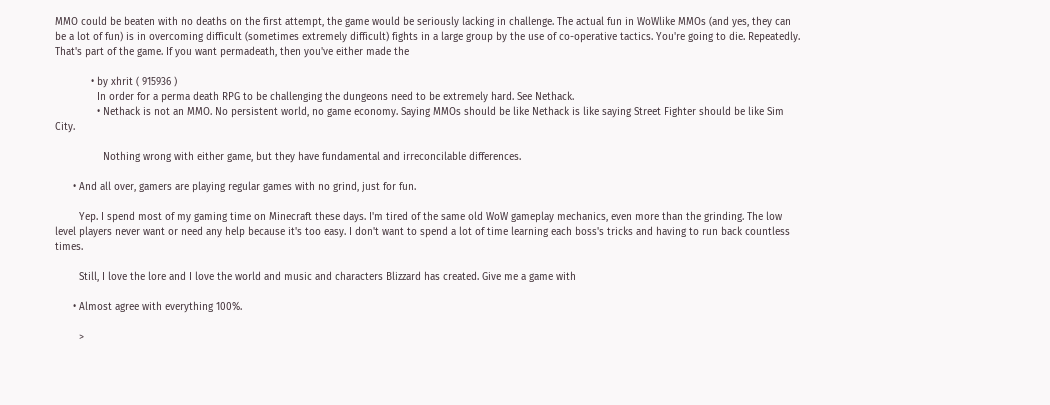MMO could be beaten with no deaths on the first attempt, the game would be seriously lacking in challenge. The actual fun in WoWlike MMOs (and yes, they can be a lot of fun) is in overcoming difficult (sometimes extremely difficult) fights in a large group by the use of co-operative tactics. You're going to die. Repeatedly. That's part of the game. If you want permadeath, then you've either made the

            • by xhrit ( 915936 )
              In order for a perma death RPG to be challenging the dungeons need to be extremely hard. See Nethack.
              • Nethack is not an MMO. No persistent world, no game economy. Saying MMOs should be like Nethack is like saying Street Fighter should be like Sim City.

                Nothing wrong with either game, but they have fundamental and irreconcilable differences.

      • And all over, gamers are playing regular games with no grind, just for fun.

        Yep. I spend most of my gaming time on Minecraft these days. I'm tired of the same old WoW gameplay mechanics, even more than the grinding. The low level players never want or need any help because it's too easy. I don't want to spend a lot of time learning each boss's tricks and having to run back countless times.

        Still, I love the lore and I love the world and music and characters Blizzard has created. Give me a game with

      • Almost agree with everything 100%.

        >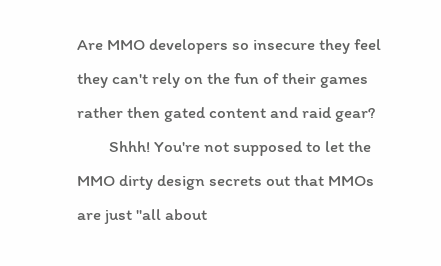Are MMO developers so insecure they feel they can't rely on the fun of their games rather then gated content and raid gear?
        Shhh! You're not supposed to let the MMO dirty design secrets out that MMOs are just "all about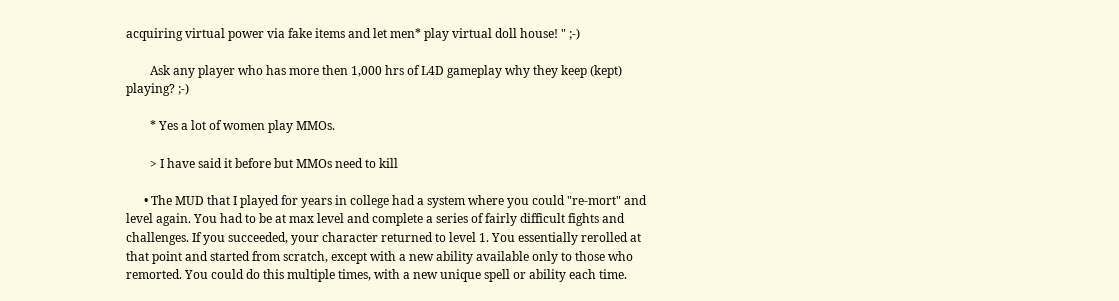acquiring virtual power via fake items and let men* play virtual doll house! " ;-)

        Ask any player who has more then 1,000 hrs of L4D gameplay why they keep (kept) playing? ;-)

        * Yes a lot of women play MMOs.

        > I have said it before but MMOs need to kill

      • The MUD that I played for years in college had a system where you could "re-mort" and level again. You had to be at max level and complete a series of fairly difficult fights and challenges. If you succeeded, your character returned to level 1. You essentially rerolled at that point and started from scratch, except with a new ability available only to those who remorted. You could do this multiple times, with a new unique spell or ability each time.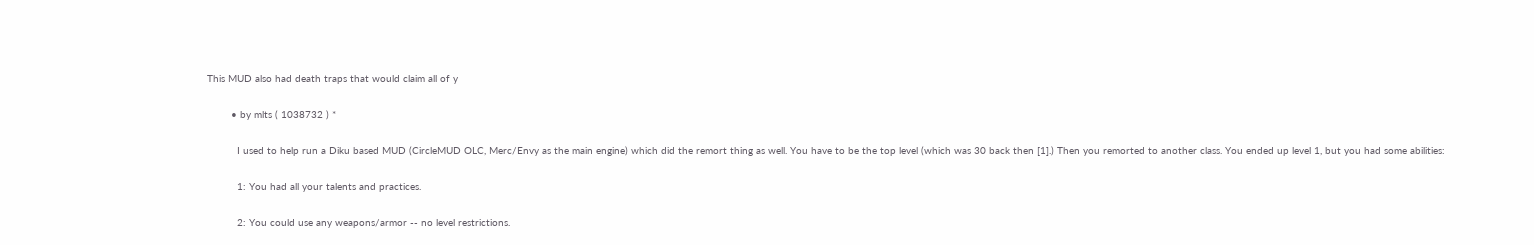This MUD also had death traps that would claim all of y

        • by mlts ( 1038732 ) *

          I used to help run a Diku based MUD (CircleMUD OLC, Merc/Envy as the main engine) which did the remort thing as well. You have to be the top level (which was 30 back then [1].) Then you remorted to another class. You ended up level 1, but you had some abilities:

          1: You had all your talents and practices.

          2: You could use any weapons/armor -- no level restrictions.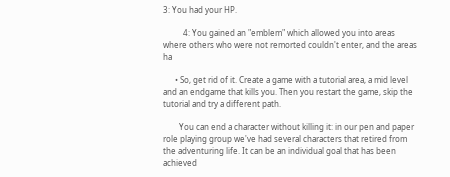3: You had your HP.

          4: You gained an "emblem" which allowed you into areas where others who were not remorted couldn't enter, and the areas ha

      • So, get rid of it. Create a game with a tutorial area, a mid level and an endgame that kills you. Then you restart the game, skip the tutorial and try a different path.

        You can end a character without killing it: in our pen and paper role playing group we've had several characters that retired from the adventuring life. It can be an individual goal that has been achieved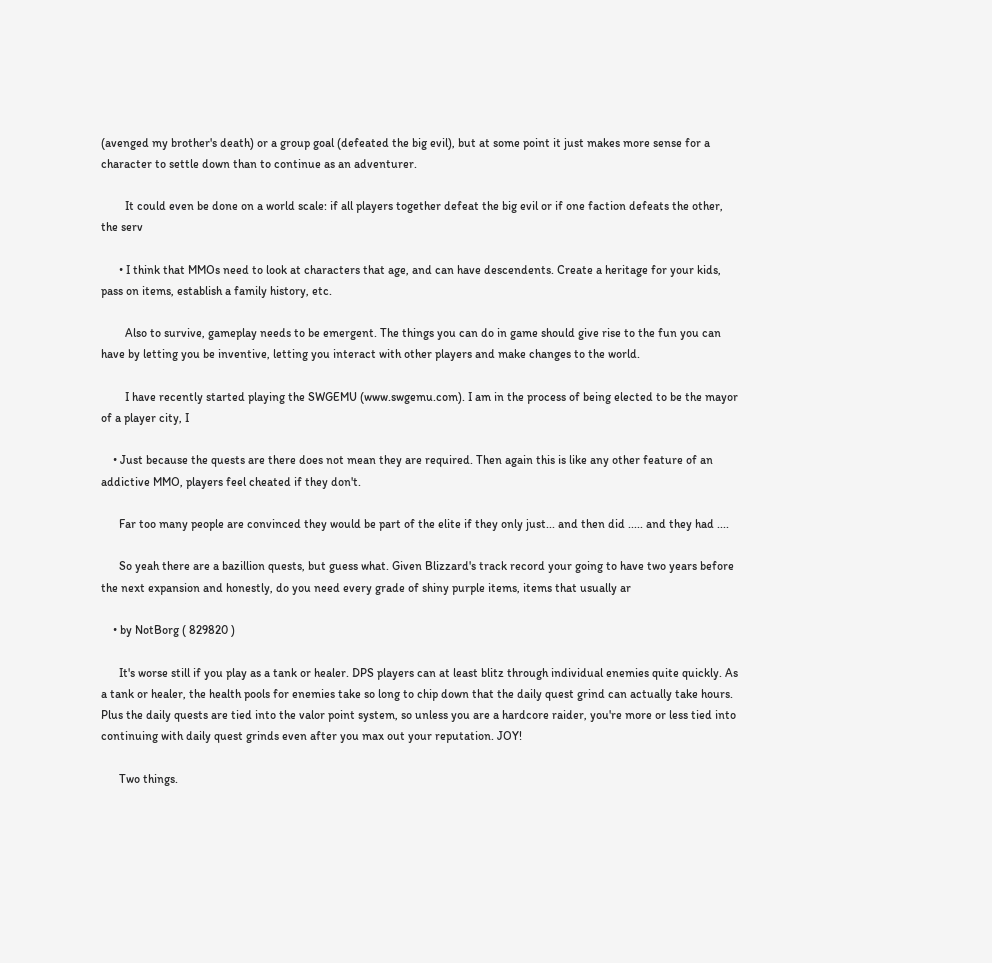(avenged my brother's death) or a group goal (defeated the big evil), but at some point it just makes more sense for a character to settle down than to continue as an adventurer.

        It could even be done on a world scale: if all players together defeat the big evil or if one faction defeats the other, the serv

      • I think that MMOs need to look at characters that age, and can have descendents. Create a heritage for your kids, pass on items, establish a family history, etc.

        Also to survive, gameplay needs to be emergent. The things you can do in game should give rise to the fun you can have by letting you be inventive, letting you interact with other players and make changes to the world.

        I have recently started playing the SWGEMU (www.swgemu.com). I am in the process of being elected to be the mayor of a player city, I

    • Just because the quests are there does not mean they are required. Then again this is like any other feature of an addictive MMO, players feel cheated if they don't.

      Far too many people are convinced they would be part of the elite if they only just... and then did ..... and they had ....

      So yeah there are a bazillion quests, but guess what. Given Blizzard's track record your going to have two years before the next expansion and honestly, do you need every grade of shiny purple items, items that usually ar

    • by NotBorg ( 829820 )

      It's worse still if you play as a tank or healer. DPS players can at least blitz through individual enemies quite quickly. As a tank or healer, the health pools for enemies take so long to chip down that the daily quest grind can actually take hours. Plus the daily quests are tied into the valor point system, so unless you are a hardcore raider, you're more or less tied into continuing with daily quest grinds even after you max out your reputation. JOY!

      Two things.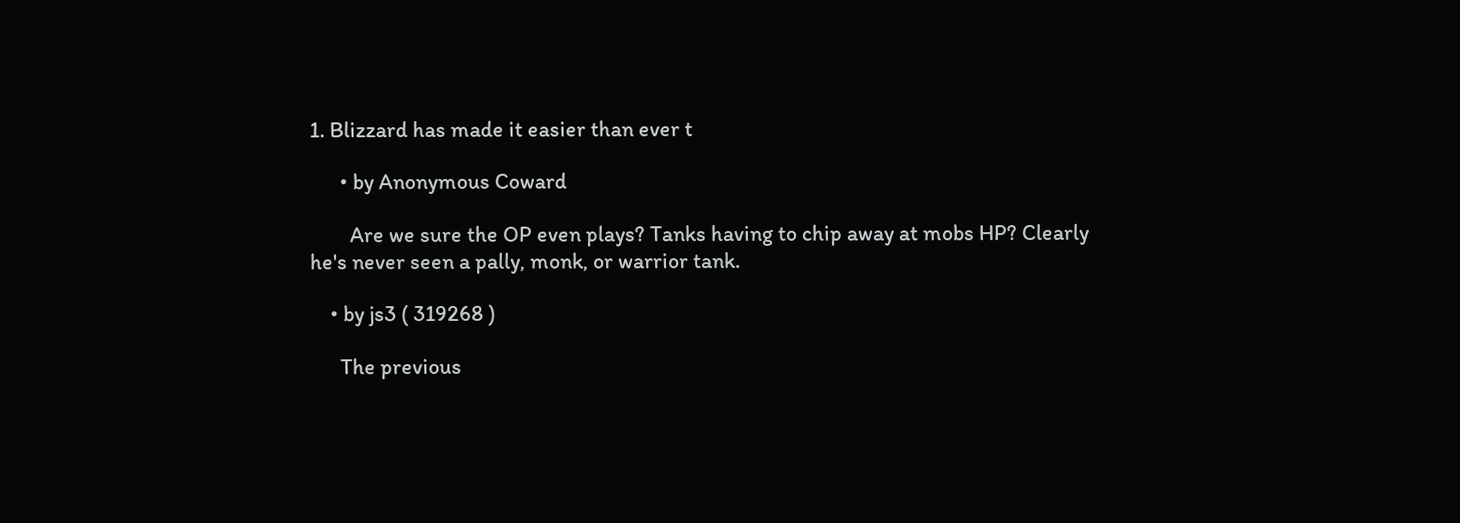1. Blizzard has made it easier than ever t

      • by Anonymous Coward

        Are we sure the OP even plays? Tanks having to chip away at mobs HP? Clearly he's never seen a pally, monk, or warrior tank.

    • by js3 ( 319268 )

      The previous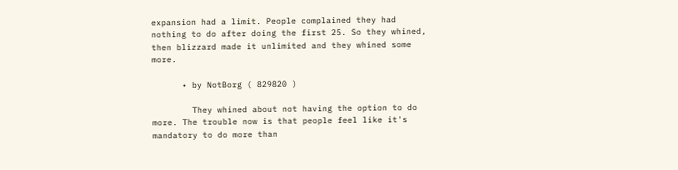expansion had a limit. People complained they had nothing to do after doing the first 25. So they whined, then blizzard made it unlimited and they whined some more.

      • by NotBorg ( 829820 )

        They whined about not having the option to do more. The trouble now is that people feel like it's mandatory to do more than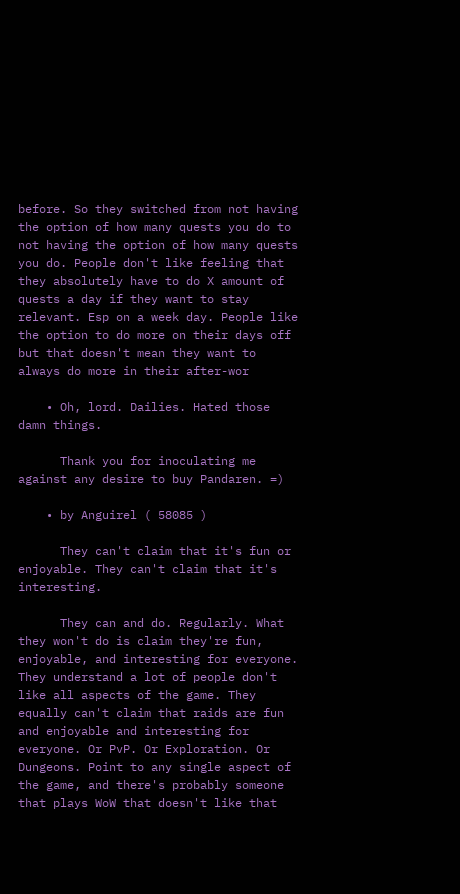before. So they switched from not having the option of how many quests you do to not having the option of how many quests you do. People don't like feeling that they absolutely have to do X amount of quests a day if they want to stay relevant. Esp on a week day. People like the option to do more on their days off but that doesn't mean they want to always do more in their after-wor

    • Oh, lord. Dailies. Hated those damn things.

      Thank you for inoculating me against any desire to buy Pandaren. =)

    • by Anguirel ( 58085 )

      They can't claim that it's fun or enjoyable. They can't claim that it's interesting.

      They can and do. Regularly. What they won't do is claim they're fun, enjoyable, and interesting for everyone. They understand a lot of people don't like all aspects of the game. They equally can't claim that raids are fun and enjoyable and interesting for everyone. Or PvP. Or Exploration. Or Dungeons. Point to any single aspect of the game, and there's probably someone that plays WoW that doesn't like that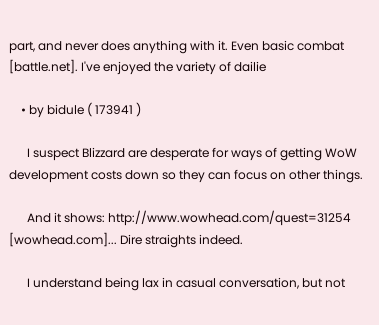part, and never does anything with it. Even basic combat [battle.net]. I've enjoyed the variety of dailie

    • by bidule ( 173941 )

      I suspect Blizzard are desperate for ways of getting WoW development costs down so they can focus on other things.

      And it shows: http://www.wowhead.com/quest=31254 [wowhead.com]... Dire straights indeed.

      I understand being lax in casual conversation, but not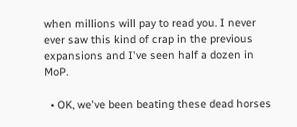when millions will pay to read you. I never ever saw this kind of crap in the previous expansions and I've seen half a dozen in MoP.

  • OK, we've been beating these dead horses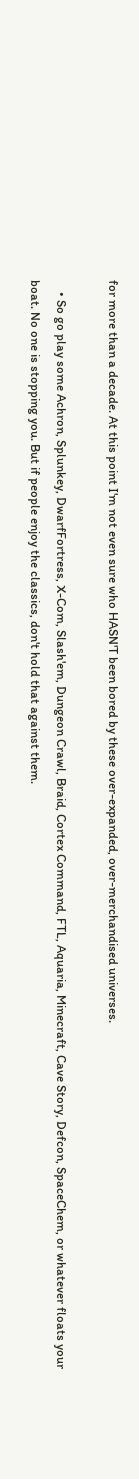for more than a decade. At this point I'm not even sure who HASN'T been bored by these over-expanded, over-merchandised universes.

    • So go play some Achron, Splunkey, DwarfFortress, X-Com, Slash'em, Dungeon Crawl, Braid, Cortex Command, FTL, Aquaria, Minecraft, Cave Story, Defcon, SpaceChem, or whatever floats your boat. No one is stopping you. But if people enjoy the classics, don't hold that against them.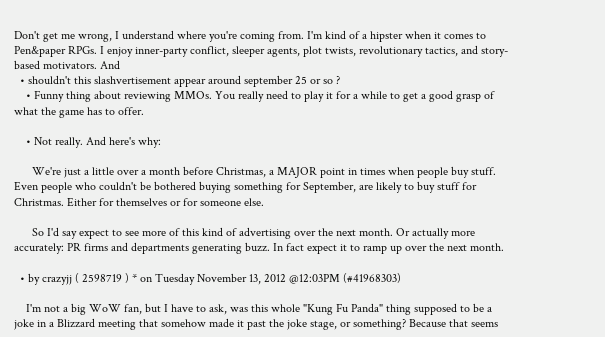Don't get me wrong, I understand where you're coming from. I'm kind of a hipster when it comes to Pen&paper RPGs. I enjoy inner-party conflict, sleeper agents, plot twists, revolutionary tactics, and story-based motivators. And
  • shouldn't this slashvertisement appear around september 25 or so ?
    • Funny thing about reviewing MMOs. You really need to play it for a while to get a good grasp of what the game has to offer.

    • Not really. And here's why:

      We're just a little over a month before Christmas, a MAJOR point in times when people buy stuff. Even people who couldn't be bothered buying something for September, are likely to buy stuff for Christmas. Either for themselves or for someone else.

      So I'd say expect to see more of this kind of advertising over the next month. Or actually more accurately: PR firms and departments generating buzz. In fact expect it to ramp up over the next month.

  • by crazyjj ( 2598719 ) * on Tuesday November 13, 2012 @12:03PM (#41968303)

    I'm not a big WoW fan, but I have to ask, was this whole "Kung Fu Panda" thing supposed to be a joke in a Blizzard meeting that somehow made it past the joke stage, or something? Because that seems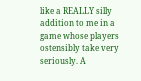like a REALLY silly addition to me in a game whose players ostensibly take very seriously. A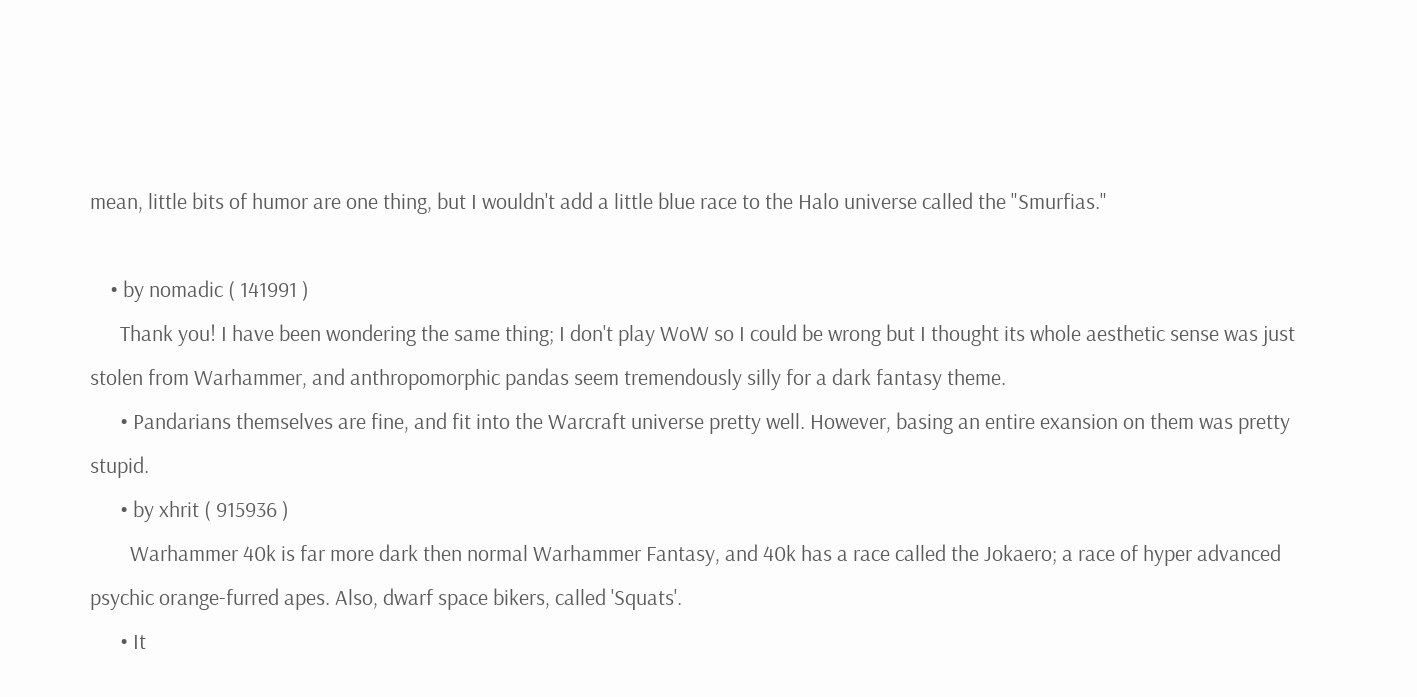mean, little bits of humor are one thing, but I wouldn't add a little blue race to the Halo universe called the "Smurfias."

    • by nomadic ( 141991 )
      Thank you! I have been wondering the same thing; I don't play WoW so I could be wrong but I thought its whole aesthetic sense was just stolen from Warhammer, and anthropomorphic pandas seem tremendously silly for a dark fantasy theme.
      • Pandarians themselves are fine, and fit into the Warcraft universe pretty well. However, basing an entire exansion on them was pretty stupid.
      • by xhrit ( 915936 )
        Warhammer 40k is far more dark then normal Warhammer Fantasy, and 40k has a race called the Jokaero; a race of hyper advanced psychic orange-furred apes. Also, dwarf space bikers, called 'Squats'.
      • It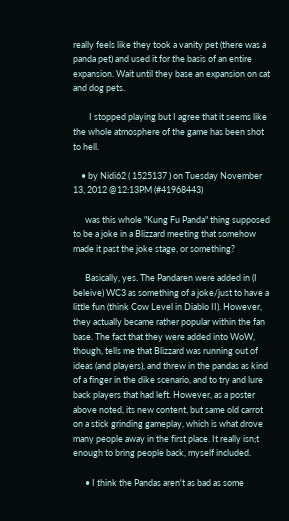really feels like they took a vanity pet (there was a panda pet) and used it for the basis of an entire expansion. Wait until they base an expansion on cat and dog pets.

        I stopped playing but I agree that it seems like the whole atmosphere of the game has been shot to hell.

    • by Nidi62 ( 1525137 ) on Tuesday November 13, 2012 @12:13PM (#41968443)

      was this whole "Kung Fu Panda" thing supposed to be a joke in a Blizzard meeting that somehow made it past the joke stage, or something?

      Basically, yes. The Pandaren were added in (I beleive) WC3 as something of a joke/just to have a little fun (think Cow Level in Diablo II). However, they actually became rather popular within the fan base. The fact that they were added into WoW, though, tells me that Blizzard was running out of ideas (and players), and threw in the pandas as kind of a finger in the dike scenario, and to try and lure back players that had left. However, as a poster above noted, its new content, but same old carrot on a stick grinding gameplay, which is what drove many people away in the first place. It really isn;t enough to bring people back, myself included.

      • I think the Pandas aren't as bad as some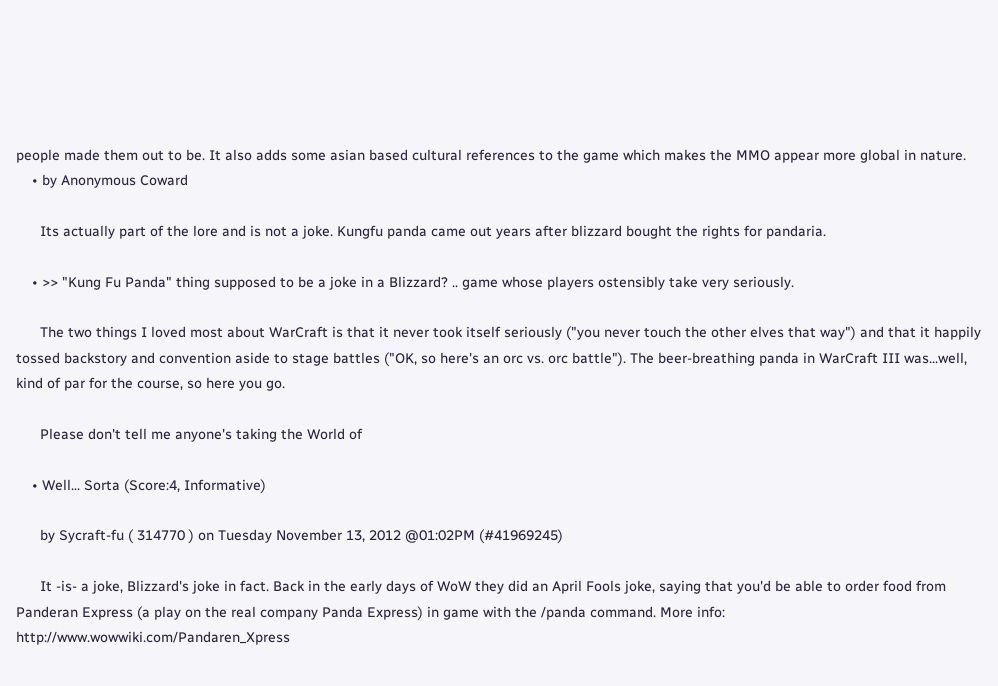people made them out to be. It also adds some asian based cultural references to the game which makes the MMO appear more global in nature.
    • by Anonymous Coward

      Its actually part of the lore and is not a joke. Kungfu panda came out years after blizzard bought the rights for pandaria.

    • >> "Kung Fu Panda" thing supposed to be a joke in a Blizzard? .. game whose players ostensibly take very seriously.

      The two things I loved most about WarCraft is that it never took itself seriously ("you never touch the other elves that way") and that it happily tossed backstory and convention aside to stage battles ("OK, so here's an orc vs. orc battle"). The beer-breathing panda in WarCraft III was...well, kind of par for the course, so here you go.

      Please don't tell me anyone's taking the World of

    • Well... Sorta (Score:4, Informative)

      by Sycraft-fu ( 314770 ) on Tuesday November 13, 2012 @01:02PM (#41969245)

      It -is- a joke, Blizzard's joke in fact. Back in the early days of WoW they did an April Fools joke, saying that you'd be able to order food from Panderan Express (a play on the real company Panda Express) in game with the /panda command. More info: http://www.wowwiki.com/Pandaren_Xpress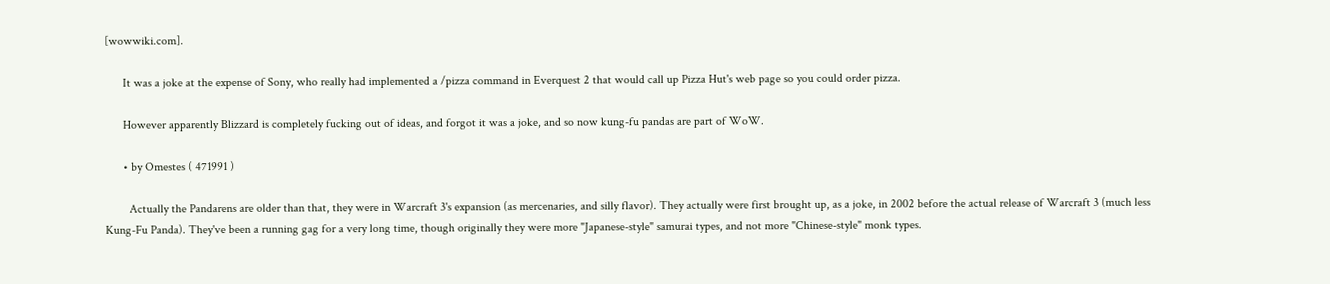[wowwiki.com].

      It was a joke at the expense of Sony, who really had implemented a /pizza command in Everquest 2 that would call up Pizza Hut's web page so you could order pizza.

      However apparently Blizzard is completely fucking out of ideas, and forgot it was a joke, and so now kung-fu pandas are part of WoW.

      • by Omestes ( 471991 )

        Actually the Pandarens are older than that, they were in Warcraft 3's expansion (as mercenaries, and silly flavor). They actually were first brought up, as a joke, in 2002 before the actual release of Warcraft 3 (much less Kung-Fu Panda). They've been a running gag for a very long time, though originally they were more "Japanese-style" samurai types, and not more "Chinese-style" monk types.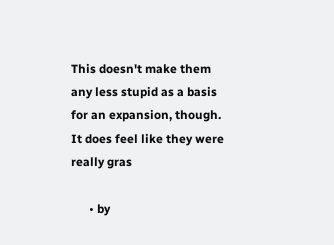This doesn't make them any less stupid as a basis for an expansion, though. It does feel like they were really gras

      • by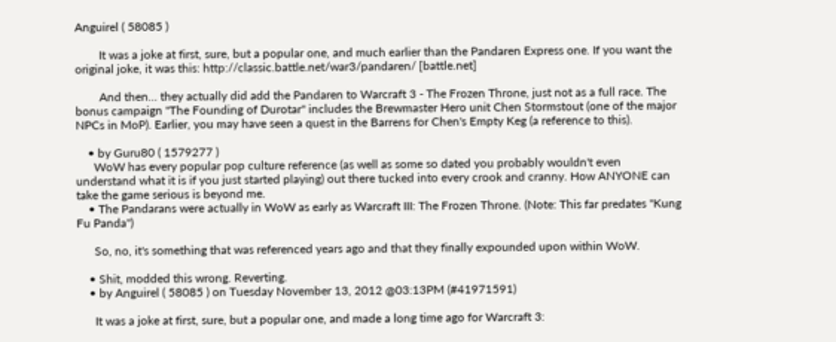Anguirel ( 58085 )

        It was a joke at first, sure, but a popular one, and much earlier than the Pandaren Express one. If you want the original joke, it was this: http://classic.battle.net/war3/pandaren/ [battle.net]

        And then... they actually did add the Pandaren to Warcraft 3 - The Frozen Throne, just not as a full race. The bonus campaign "The Founding of Durotar" includes the Brewmaster Hero unit Chen Stormstout (one of the major NPCs in MoP). Earlier, you may have seen a quest in the Barrens for Chen's Empty Keg (a reference to this).

    • by Guru80 ( 1579277 )
      WoW has every popular pop culture reference (as well as some so dated you probably wouldn't even understand what it is if you just started playing) out there tucked into every crook and cranny. How ANYONE can take the game serious is beyond me.
    • The Pandarans were actually in WoW as early as Warcraft III: The Frozen Throne. (Note: This far predates "Kung Fu Panda")

      So, no, it's something that was referenced years ago and that they finally expounded upon within WoW.

    • Shit, modded this wrong. Reverting.
    • by Anguirel ( 58085 ) on Tuesday November 13, 2012 @03:13PM (#41971591)

      It was a joke at first, sure, but a popular one, and made a long time ago for Warcraft 3: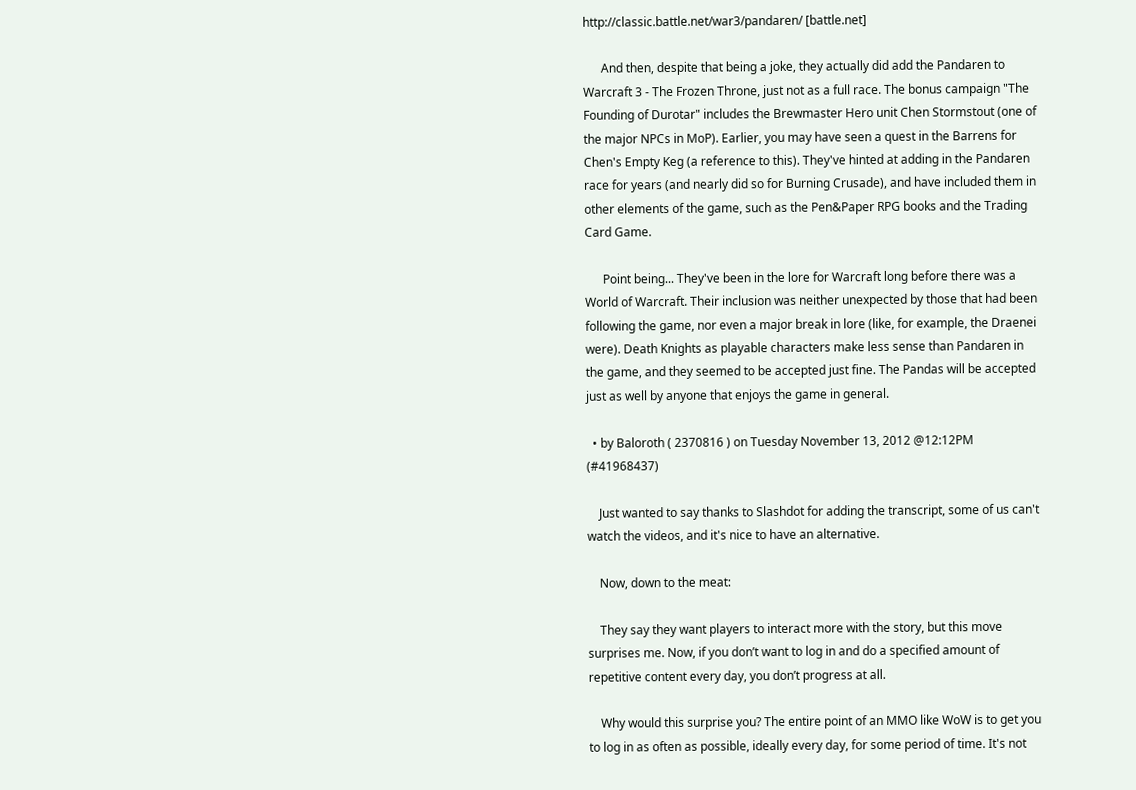http://classic.battle.net/war3/pandaren/ [battle.net]

      And then, despite that being a joke, they actually did add the Pandaren to Warcraft 3 - The Frozen Throne, just not as a full race. The bonus campaign "The Founding of Durotar" includes the Brewmaster Hero unit Chen Stormstout (one of the major NPCs in MoP). Earlier, you may have seen a quest in the Barrens for Chen's Empty Keg (a reference to this). They've hinted at adding in the Pandaren race for years (and nearly did so for Burning Crusade), and have included them in other elements of the game, such as the Pen&Paper RPG books and the Trading Card Game.

      Point being... They've been in the lore for Warcraft long before there was a World of Warcraft. Their inclusion was neither unexpected by those that had been following the game, nor even a major break in lore (like, for example, the Draenei were). Death Knights as playable characters make less sense than Pandaren in the game, and they seemed to be accepted just fine. The Pandas will be accepted just as well by anyone that enjoys the game in general.

  • by Baloroth ( 2370816 ) on Tuesday November 13, 2012 @12:12PM (#41968437)

    Just wanted to say thanks to Slashdot for adding the transcript, some of us can't watch the videos, and it's nice to have an alternative.

    Now, down to the meat:

    They say they want players to interact more with the story, but this move surprises me. Now, if you don’t want to log in and do a specified amount of repetitive content every day, you don’t progress at all.

    Why would this surprise you? The entire point of an MMO like WoW is to get you to log in as often as possible, ideally every day, for some period of time. It's not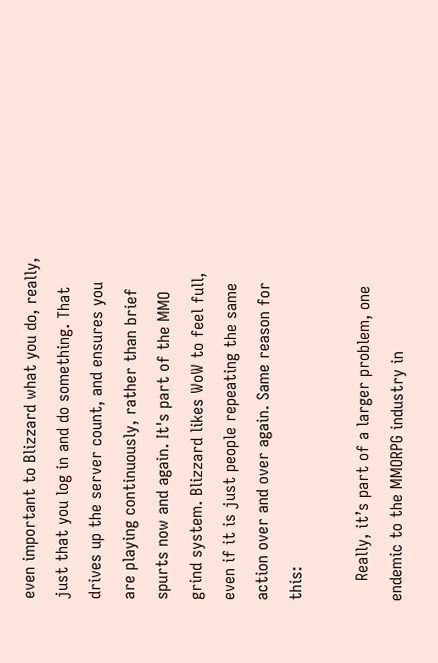even important to Blizzard what you do, really, just that you log in and do something. That drives up the server count, and ensures you are playing continuously, rather than brief spurts now and again. It's part of the MMO grind system. Blizzard likes WoW to feel full, even if it is just people repeating the same action over and over again. Same reason for this:

    Really, it’s part of a larger problem, one endemic to the MMORPG industry in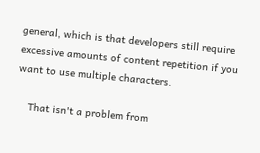general, which is that developers still require excessive amounts of content repetition if you want to use multiple characters.

    That isn't a problem from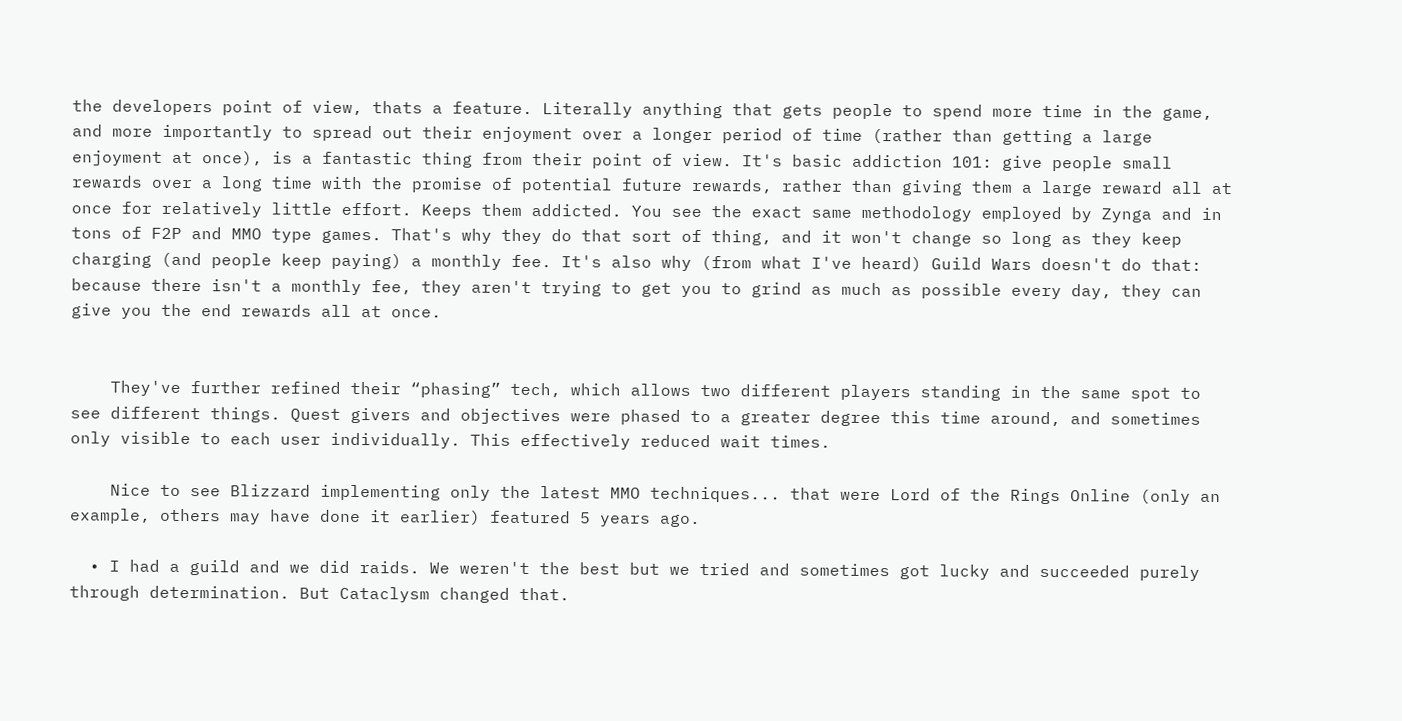the developers point of view, thats a feature. Literally anything that gets people to spend more time in the game, and more importantly to spread out their enjoyment over a longer period of time (rather than getting a large enjoyment at once), is a fantastic thing from their point of view. It's basic addiction 101: give people small rewards over a long time with the promise of potential future rewards, rather than giving them a large reward all at once for relatively little effort. Keeps them addicted. You see the exact same methodology employed by Zynga and in tons of F2P and MMO type games. That's why they do that sort of thing, and it won't change so long as they keep charging (and people keep paying) a monthly fee. It's also why (from what I've heard) Guild Wars doesn't do that: because there isn't a monthly fee, they aren't trying to get you to grind as much as possible every day, they can give you the end rewards all at once.


    They've further refined their “phasing” tech, which allows two different players standing in the same spot to see different things. Quest givers and objectives were phased to a greater degree this time around, and sometimes only visible to each user individually. This effectively reduced wait times.

    Nice to see Blizzard implementing only the latest MMO techniques... that were Lord of the Rings Online (only an example, others may have done it earlier) featured 5 years ago.

  • I had a guild and we did raids. We weren't the best but we tried and sometimes got lucky and succeeded purely through determination. But Cataclysm changed that.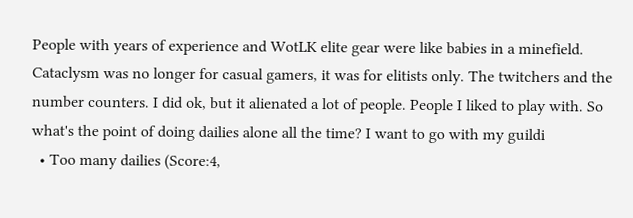People with years of experience and WotLK elite gear were like babies in a minefield. Cataclysm was no longer for casual gamers, it was for elitists only. The twitchers and the number counters. I did ok, but it alienated a lot of people. People I liked to play with. So what's the point of doing dailies alone all the time? I want to go with my guildi
  • Too many dailies (Score:4,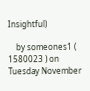Insightful)

    by someones1 ( 1580023 ) on Tuesday November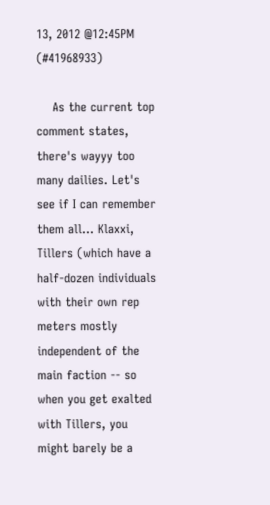13, 2012 @12:45PM (#41968933)

    As the current top comment states, there's wayyy too many dailies. Let's see if I can remember them all... Klaxxi, Tillers (which have a half-dozen individuals with their own rep meters mostly independent of the main faction -- so when you get exalted with Tillers, you might barely be a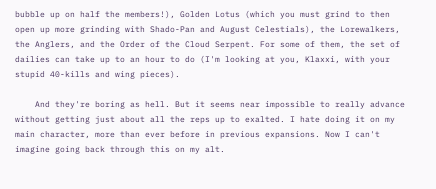bubble up on half the members!), Golden Lotus (which you must grind to then open up more grinding with Shado-Pan and August Celestials), the Lorewalkers, the Anglers, and the Order of the Cloud Serpent. For some of them, the set of dailies can take up to an hour to do (I'm looking at you, Klaxxi, with your stupid 40-kills and wing pieces).

    And they're boring as hell. But it seems near impossible to really advance without getting just about all the reps up to exalted. I hate doing it on my main character, more than ever before in previous expansions. Now I can't imagine going back through this on my alt.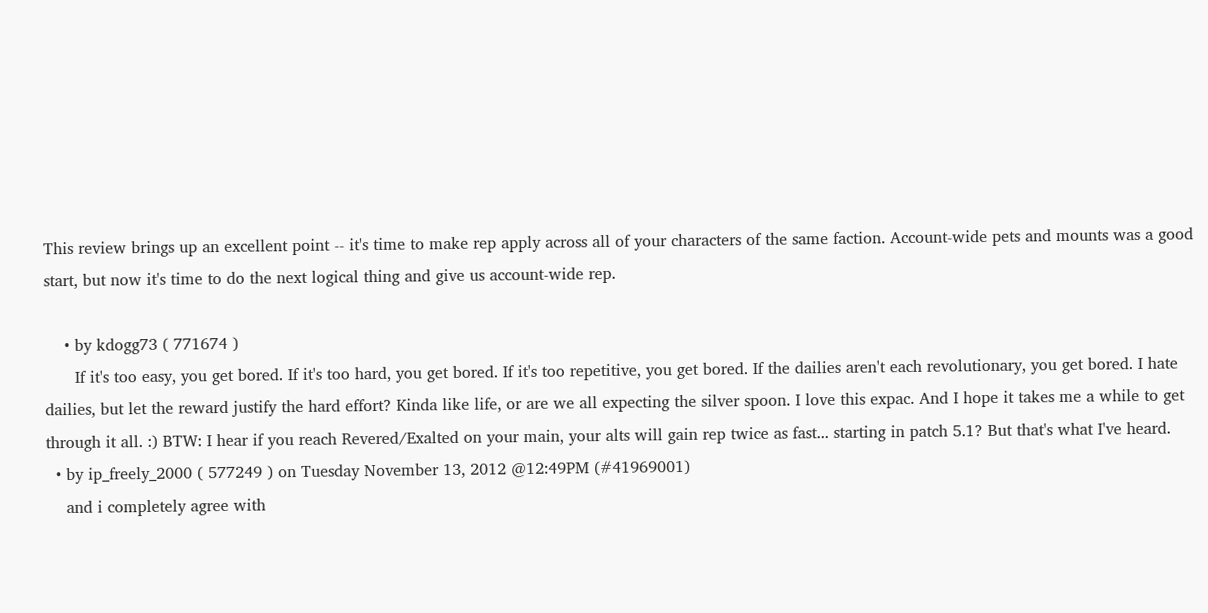This review brings up an excellent point -- it's time to make rep apply across all of your characters of the same faction. Account-wide pets and mounts was a good start, but now it's time to do the next logical thing and give us account-wide rep.

    • by kdogg73 ( 771674 )
      If it's too easy, you get bored. If it's too hard, you get bored. If it's too repetitive, you get bored. If the dailies aren't each revolutionary, you get bored. I hate dailies, but let the reward justify the hard effort? Kinda like life, or are we all expecting the silver spoon. I love this expac. And I hope it takes me a while to get through it all. :) BTW: I hear if you reach Revered/Exalted on your main, your alts will gain rep twice as fast... starting in patch 5.1? But that's what I've heard.
  • by ip_freely_2000 ( 577249 ) on Tuesday November 13, 2012 @12:49PM (#41969001)
    and i completely agree with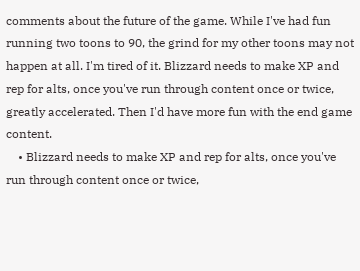comments about the future of the game. While I've had fun running two toons to 90, the grind for my other toons may not happen at all. I'm tired of it. Blizzard needs to make XP and rep for alts, once you've run through content once or twice, greatly accelerated. Then I'd have more fun with the end game content.
    • Blizzard needs to make XP and rep for alts, once you've run through content once or twice,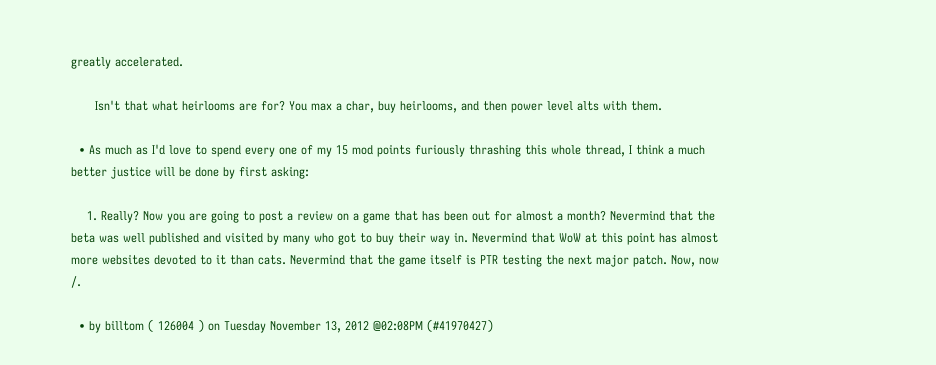greatly accelerated.

      Isn't that what heirlooms are for? You max a char, buy heirlooms, and then power level alts with them.

  • As much as I'd love to spend every one of my 15 mod points furiously thrashing this whole thread, I think a much better justice will be done by first asking:

    1. Really? Now you are going to post a review on a game that has been out for almost a month? Nevermind that the beta was well published and visited by many who got to buy their way in. Nevermind that WoW at this point has almost more websites devoted to it than cats. Nevermind that the game itself is PTR testing the next major patch. Now, now /.

  • by billtom ( 126004 ) on Tuesday November 13, 2012 @02:08PM (#41970427)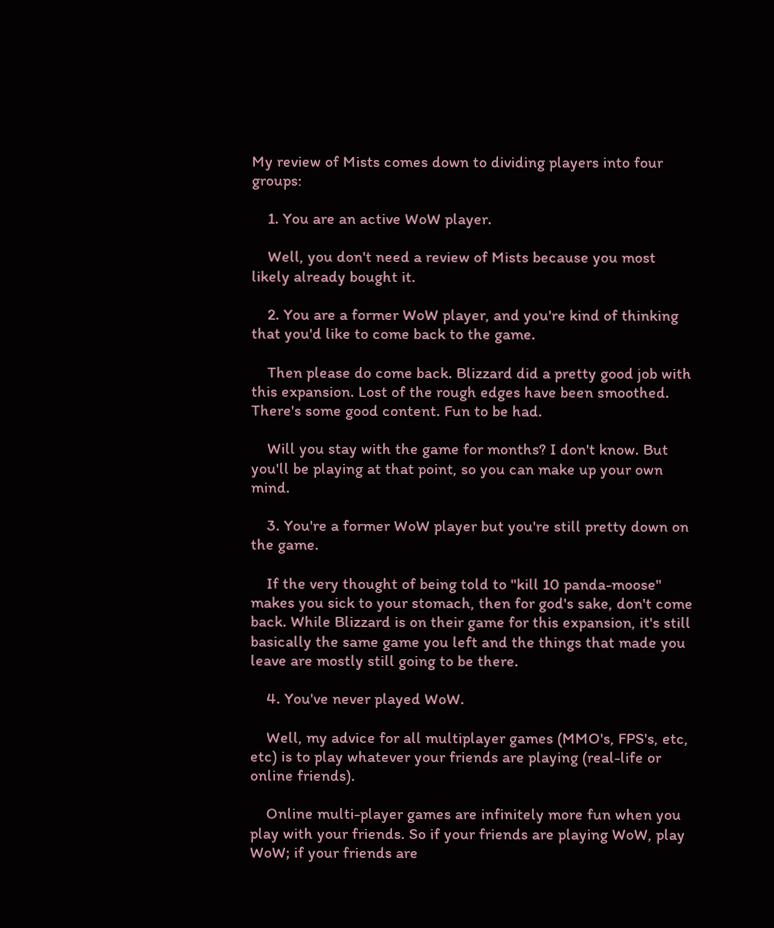My review of Mists comes down to dividing players into four groups:

    1. You are an active WoW player.

    Well, you don't need a review of Mists because you most likely already bought it.

    2. You are a former WoW player, and you're kind of thinking that you'd like to come back to the game.

    Then please do come back. Blizzard did a pretty good job with this expansion. Lost of the rough edges have been smoothed. There's some good content. Fun to be had.

    Will you stay with the game for months? I don't know. But you'll be playing at that point, so you can make up your own mind.

    3. You're a former WoW player but you're still pretty down on the game.

    If the very thought of being told to "kill 10 panda-moose" makes you sick to your stomach, then for god's sake, don't come back. While Blizzard is on their game for this expansion, it's still basically the same game you left and the things that made you leave are mostly still going to be there.

    4. You've never played WoW.

    Well, my advice for all multiplayer games (MMO's, FPS's, etc, etc) is to play whatever your friends are playing (real-life or online friends).

    Online multi-player games are infinitely more fun when you play with your friends. So if your friends are playing WoW, play WoW; if your friends are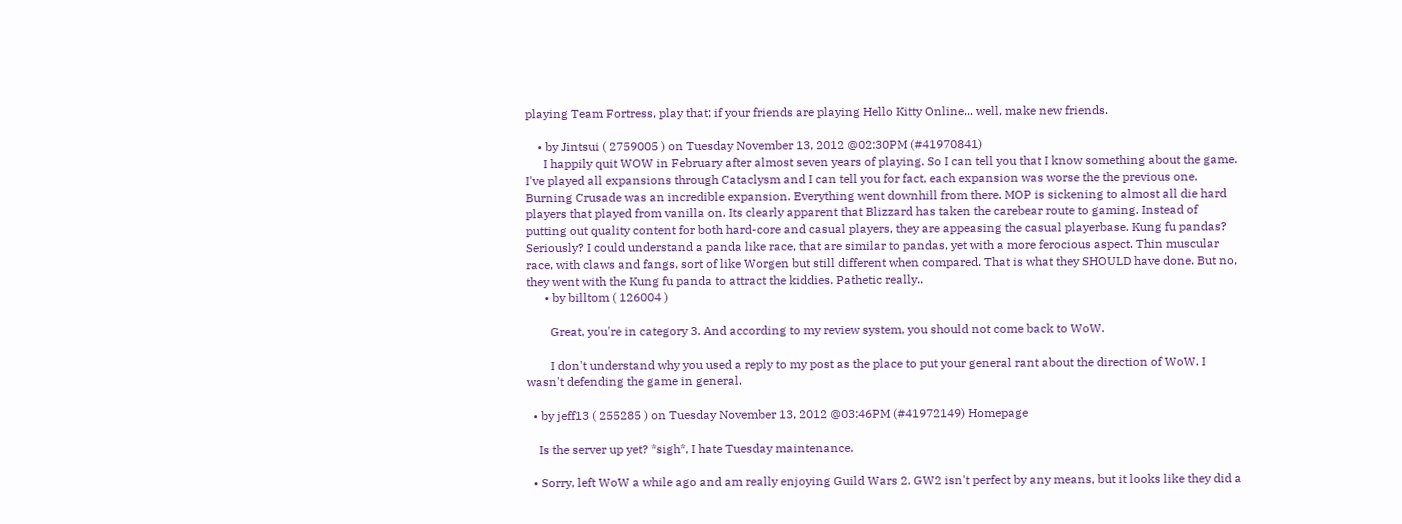playing Team Fortress, play that; if your friends are playing Hello Kitty Online... well, make new friends.

    • by Jintsui ( 2759005 ) on Tuesday November 13, 2012 @02:30PM (#41970841)
      I happily quit WOW in February after almost seven years of playing. So I can tell you that I know something about the game. I've played all expansions through Cataclysm and I can tell you for fact, each expansion was worse the the previous one. Burning Crusade was an incredible expansion. Everything went downhill from there. MOP is sickening to almost all die hard players that played from vanilla on. Its clearly apparent that Blizzard has taken the carebear route to gaming. Instead of putting out quality content for both hard-core and casual players, they are appeasing the casual playerbase. Kung fu pandas? Seriously? I could understand a panda like race, that are similar to pandas, yet with a more ferocious aspect. Thin muscular race, with claws and fangs, sort of like Worgen but still different when compared. That is what they SHOULD have done. But no, they went with the Kung fu panda to attract the kiddies. Pathetic really..
      • by billtom ( 126004 )

        Great, you're in category 3. And according to my review system, you should not come back to WoW.

        I don't understand why you used a reply to my post as the place to put your general rant about the direction of WoW. I wasn't defending the game in general.

  • by jeff13 ( 255285 ) on Tuesday November 13, 2012 @03:46PM (#41972149) Homepage

    Is the server up yet? *sigh*, I hate Tuesday maintenance.

  • Sorry, left WoW a while ago and am really enjoying Guild Wars 2. GW2 isn't perfect by any means, but it looks like they did a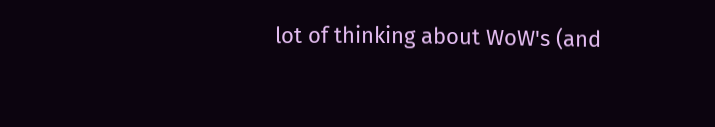lot of thinking about WoW's (and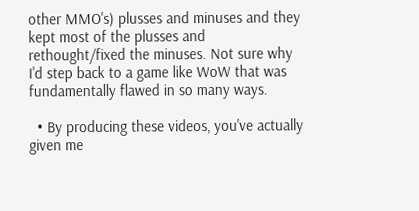other MMO's) plusses and minuses and they kept most of the plusses and rethought/fixed the minuses. Not sure why I'd step back to a game like WoW that was fundamentally flawed in so many ways.

  • By producing these videos, you've actually given me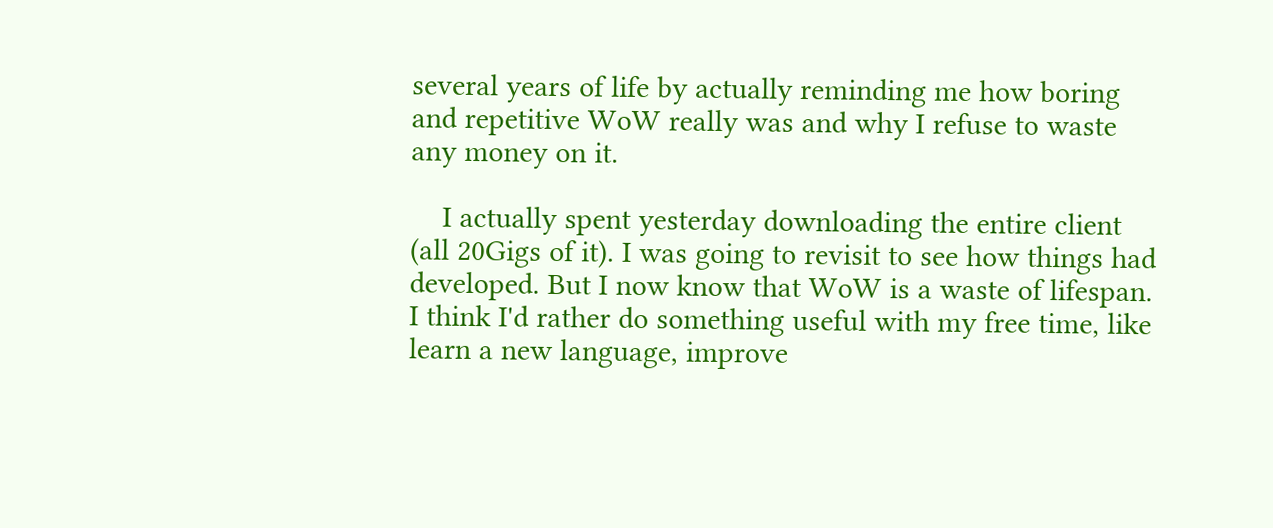several years of life by actually reminding me how boring and repetitive WoW really was and why I refuse to waste any money on it.

    I actually spent yesterday downloading the entire client (all 20Gigs of it). I was going to revisit to see how things had developed. But I now know that WoW is a waste of lifespan. I think I'd rather do something useful with my free time, like learn a new language, improve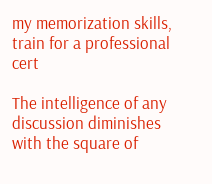my memorization skills, train for a professional cert

The intelligence of any discussion diminishes with the square of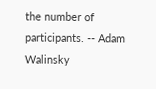the number of participants. -- Adam Walinsky